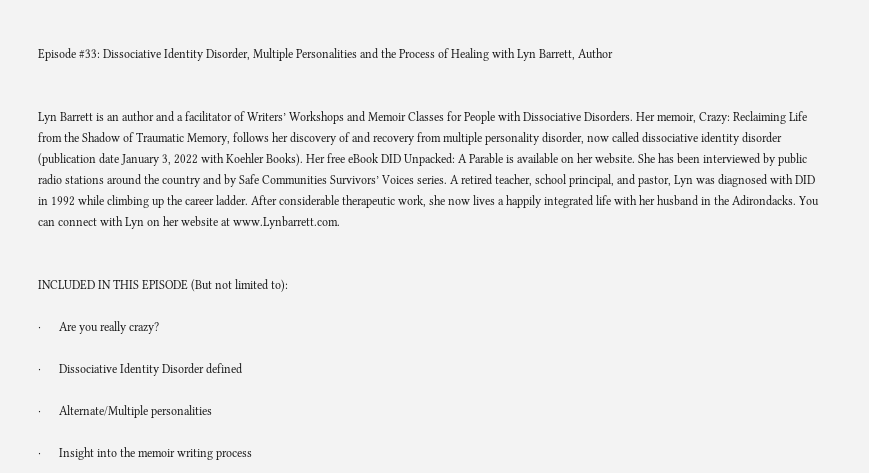Episode #33: Dissociative Identity Disorder, Multiple Personalities and the Process of Healing with Lyn Barrett, Author


Lyn Barrett is an author and a facilitator of Writers’ Workshops and Memoir Classes for People with Dissociative Disorders. Her memoir, Crazy: Reclaiming Life from the Shadow of Traumatic Memory, follows her discovery of and recovery from multiple personality disorder, now called dissociative identity disorder (publication date January 3, 2022 with Koehler Books). Her free eBook DID Unpacked: A Parable is available on her website. She has been interviewed by public radio stations around the country and by Safe Communities Survivors’ Voices series. A retired teacher, school principal, and pastor, Lyn was diagnosed with DID in 1992 while climbing up the career ladder. After considerable therapeutic work, she now lives a happily integrated life with her husband in the Adirondacks. You can connect with Lyn on her website at www.Lynbarrett.com.


INCLUDED IN THIS EPISODE (But not limited to):

·      Are you really crazy?

·      Dissociative Identity Disorder defined

·      Alternate/Multiple personalities

·      Insight into the memoir writing process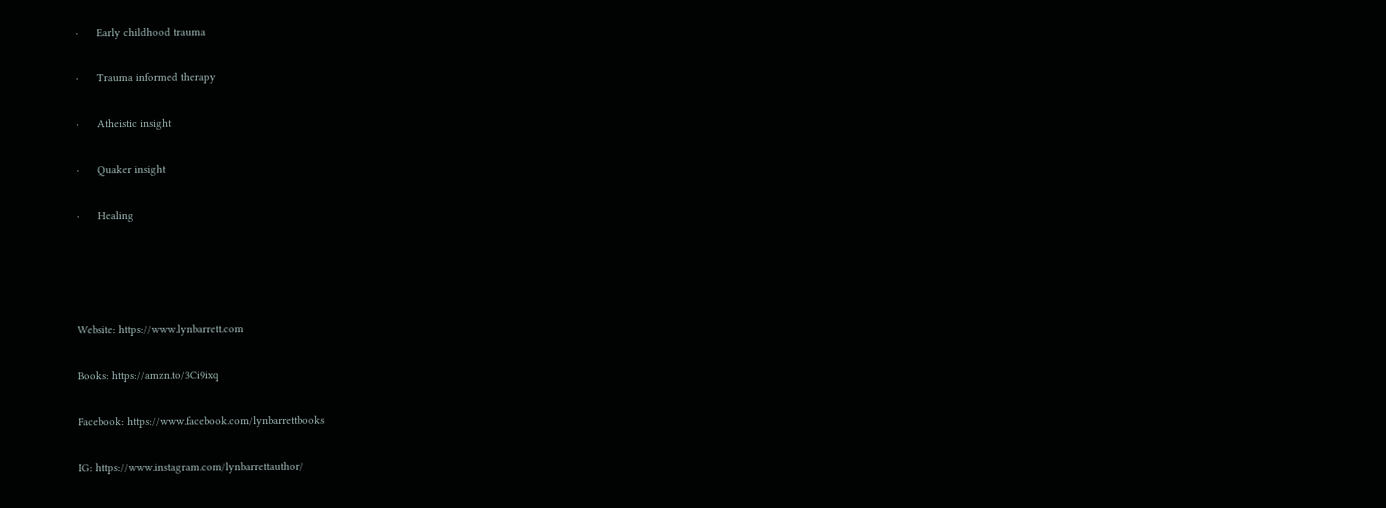·      Early childhood trauma

·      Trauma informed therapy

·      Atheistic insight

·      Quaker insight

·      Healing




Website: https://www.lynbarrett.com

Books: https://amzn.to/3Ci9ixq

Facebook: https://www.facebook.com/lynbarrettbooks

IG: https://www.instagram.com/lynbarrettauthor/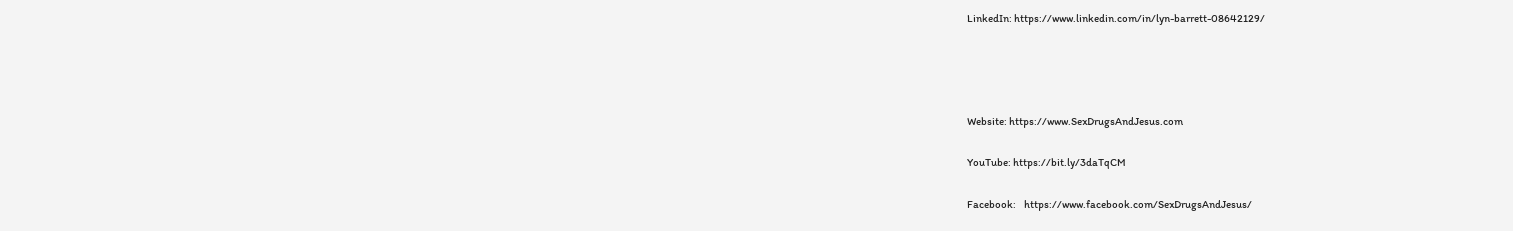LinkedIn: https://www.linkedin.com/in/lyn-barrett-08642129/




Website: https://www.SexDrugsAndJesus.com

YouTube: https://bit.ly/3daTqCM

Facebook:    https://www.facebook.com/SexDrugsAndJesus/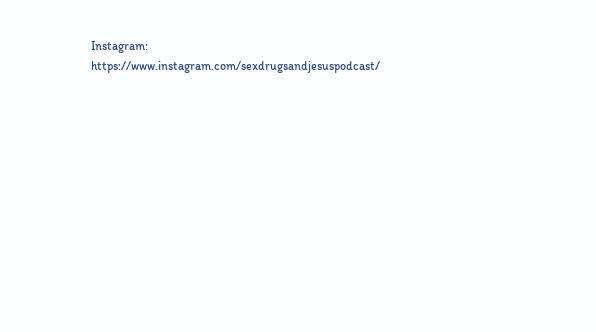Instagram: https://www.instagram.com/sexdrugsandjesuspodcast/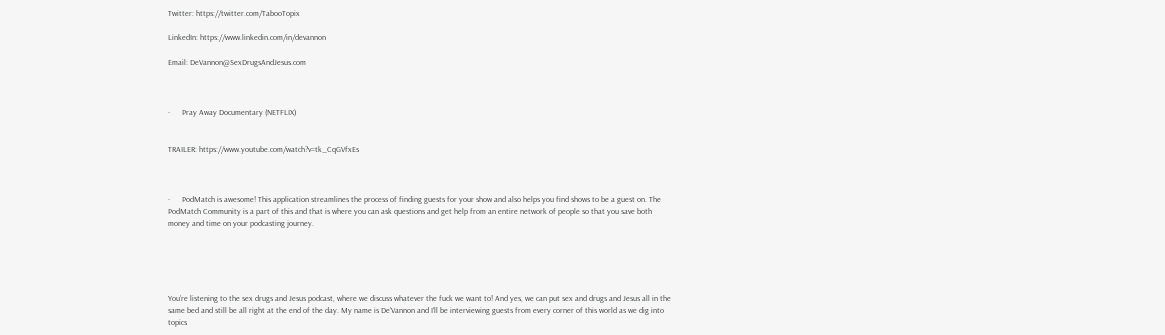Twitter: https://twitter.com/TabooTopix

LinkedIn: https://www.linkedin.com/in/devannon

Email: DeVannon@SexDrugsAndJesus.com



·      Pray Away Documentary (NETFLIX)


TRAILER: https://www.youtube.com/watch?v=tk_CqGVfxEs



·      PodMatch is awesome! This application streamlines the process of finding guests for your show and also helps you find shows to be a guest on. The PodMatch Community is a part of this and that is where you can ask questions and get help from an entire network of people so that you save both money and time on your podcasting journey.





You’re listening to the sex drugs and Jesus podcast, where we discuss whatever the fuck we want to! And yes, we can put sex and drugs and Jesus all in the same bed and still be all right at the end of the day. My name is De’Vannon and I’ll be interviewing guests from every corner of this world as we dig into topics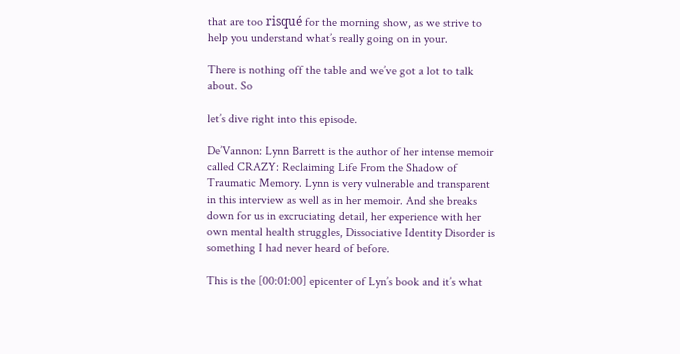that are too risqué for the morning show, as we strive to help you understand what’s really going on in your.

There is nothing off the table and we’ve got a lot to talk about. So

let’s dive right into this episode.

De’Vannon: Lynn Barrett is the author of her intense memoir called CRAZY: Reclaiming Life From the Shadow of Traumatic Memory. Lynn is very vulnerable and transparent in this interview as well as in her memoir. And she breaks down for us in excruciating detail, her experience with her own mental health struggles, Dissociative Identity Disorder is something I had never heard of before.

This is the [00:01:00] epicenter of Lyn’s book and it’s what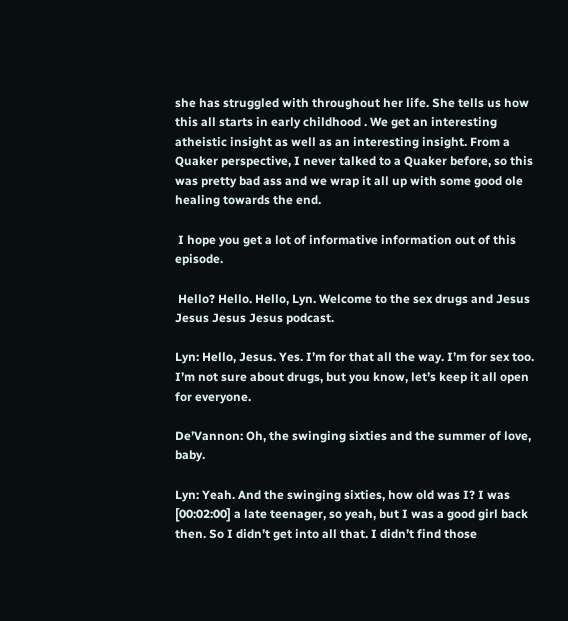she has struggled with throughout her life. She tells us how this all starts in early childhood . We get an interesting atheistic insight as well as an interesting insight. From a Quaker perspective, I never talked to a Quaker before, so this was pretty bad ass and we wrap it all up with some good ole healing towards the end.

 I hope you get a lot of informative information out of this episode.

 Hello? Hello. Hello, Lyn. Welcome to the sex drugs and Jesus Jesus Jesus Jesus podcast.

Lyn: Hello, Jesus. Yes. I’m for that all the way. I’m for sex too. I’m not sure about drugs, but you know, let’s keep it all open for everyone.

De’Vannon: Oh, the swinging sixties and the summer of love, baby.

Lyn: Yeah. And the swinging sixties, how old was I? I was [00:02:00] a late teenager, so yeah, but I was a good girl back then. So I didn’t get into all that. I didn’t find those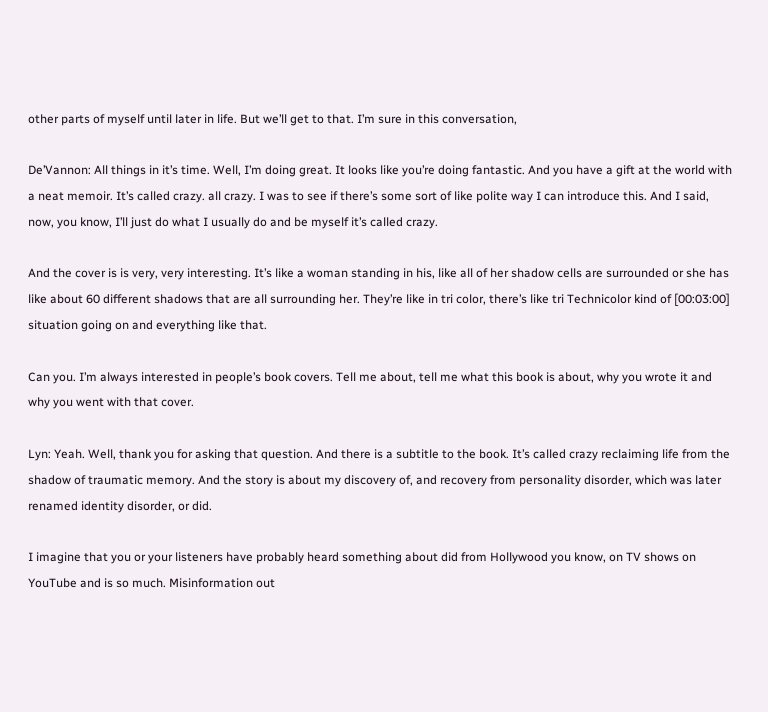other parts of myself until later in life. But we’ll get to that. I’m sure in this conversation,

De’Vannon: All things in it’s time. Well, I’m doing great. It looks like you’re doing fantastic. And you have a gift at the world with a neat memoir. It’s called crazy. all crazy. I was to see if there’s some sort of like polite way I can introduce this. And I said, now, you know, I’ll just do what I usually do and be myself it’s called crazy.

And the cover is is very, very interesting. It’s like a woman standing in his, like all of her shadow cells are surrounded or she has like about 60 different shadows that are all surrounding her. They’re like in tri color, there’s like tri Technicolor kind of [00:03:00] situation going on and everything like that.

Can you. I’m always interested in people’s book covers. Tell me about, tell me what this book is about, why you wrote it and why you went with that cover.

Lyn: Yeah. Well, thank you for asking that question. And there is a subtitle to the book. It’s called crazy reclaiming life from the shadow of traumatic memory. And the story is about my discovery of, and recovery from personality disorder, which was later renamed identity disorder, or did.

I imagine that you or your listeners have probably heard something about did from Hollywood you know, on TV shows on YouTube and is so much. Misinformation out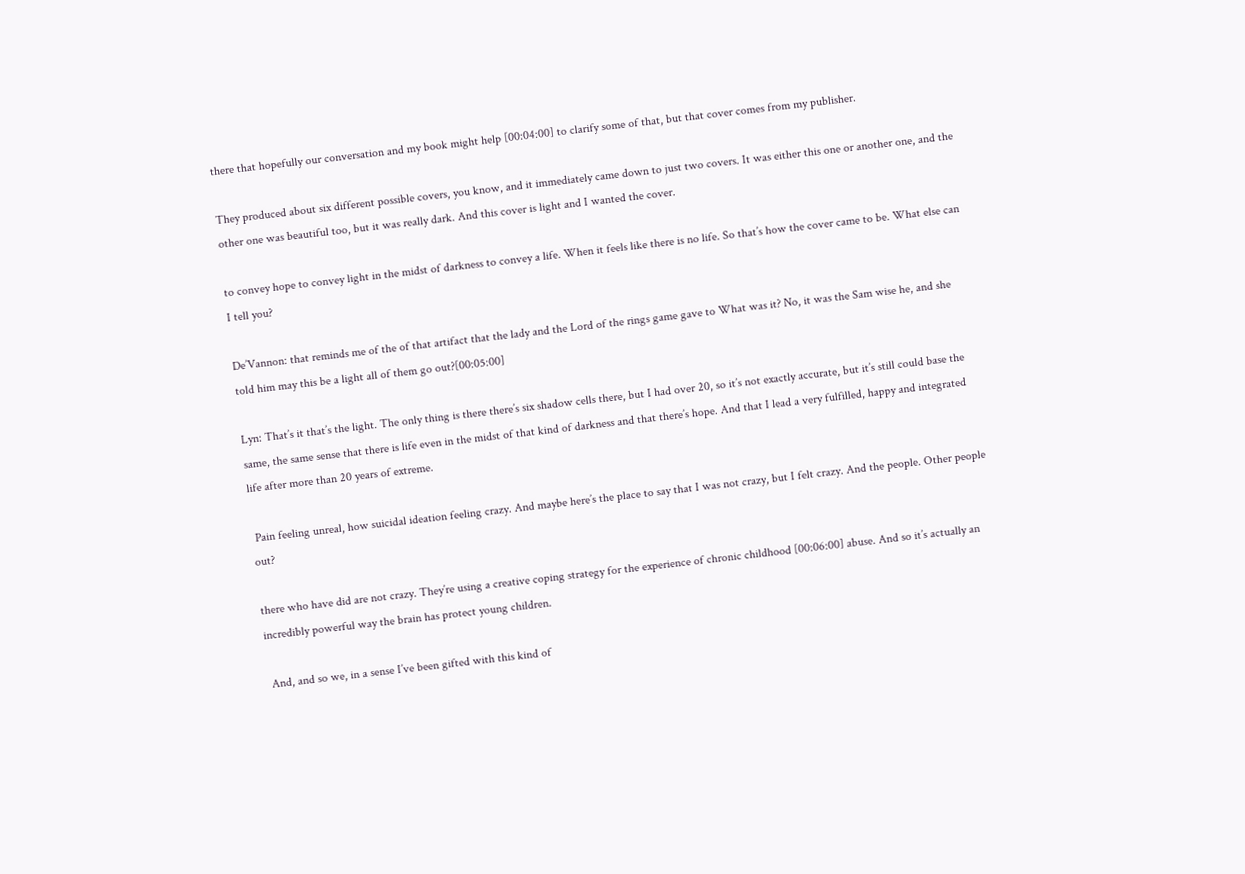there that hopefully our conversation and my book might help [00:04:00] to clarify some of that, but that cover comes from my publisher.

They produced about six different possible covers, you know, and it immediately came down to just two covers. It was either this one or another one, and the other one was beautiful too, but it was really dark. And this cover is light and I wanted the cover.

to convey hope to convey light in the midst of darkness to convey a life. When it feels like there is no life. So that’s how the cover came to be. What else can I tell you?

De’Vannon: that reminds me of the of that artifact that the lady and the Lord of the rings game gave to What was it? No, it was the Sam wise he, and she told him may this be a light all of them go out?[00:05:00]

Lyn: That’s it that’s the light. The only thing is there there’s six shadow cells there, but I had over 20, so it’s not exactly accurate, but it’s still could base the same, the same sense that there is life even in the midst of that kind of darkness and that there’s hope. And that I lead a very fulfilled, happy and integrated life after more than 20 years of extreme.

 Pain feeling unreal, how suicidal ideation feeling crazy. And maybe here’s the place to say that I was not crazy, but I felt crazy. And the people. Other people out?

there who have did are not crazy. They’re using a creative coping strategy for the experience of chronic childhood [00:06:00] abuse. And so it’s actually an incredibly powerful way the brain has protect young children.

 And, and so we, in a sense I’ve been gifted with this kind of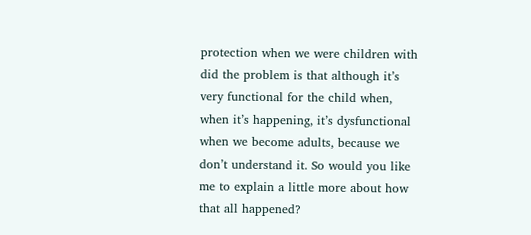protection when we were children with did the problem is that although it’s very functional for the child when, when it’s happening, it’s dysfunctional when we become adults, because we don’t understand it. So would you like me to explain a little more about how that all happened?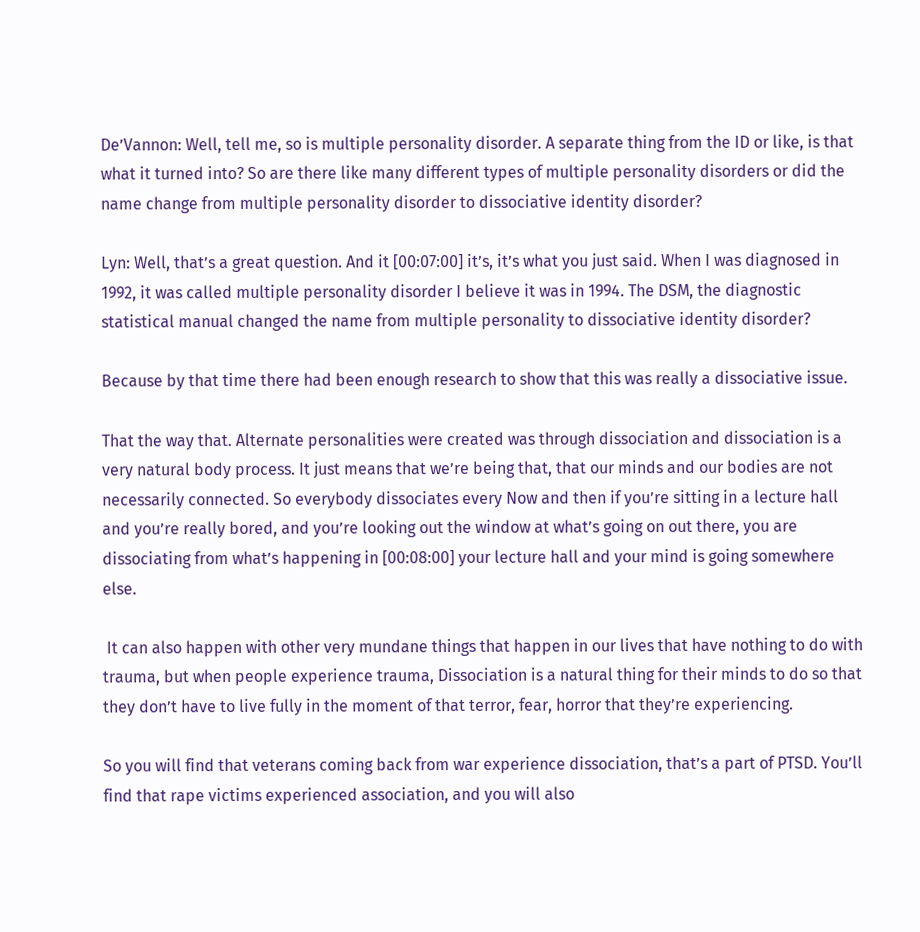De’Vannon: Well, tell me, so is multiple personality disorder. A separate thing from the ID or like, is that what it turned into? So are there like many different types of multiple personality disorders or did the name change from multiple personality disorder to dissociative identity disorder?

Lyn: Well, that’s a great question. And it [00:07:00] it’s, it’s what you just said. When I was diagnosed in 1992, it was called multiple personality disorder I believe it was in 1994. The DSM, the diagnostic statistical manual changed the name from multiple personality to dissociative identity disorder?

Because by that time there had been enough research to show that this was really a dissociative issue.

That the way that. Alternate personalities were created was through dissociation and dissociation is a very natural body process. It just means that we’re being that, that our minds and our bodies are not necessarily connected. So everybody dissociates every Now and then if you’re sitting in a lecture hall and you’re really bored, and you’re looking out the window at what’s going on out there, you are dissociating from what’s happening in [00:08:00] your lecture hall and your mind is going somewhere else.

 It can also happen with other very mundane things that happen in our lives that have nothing to do with trauma, but when people experience trauma, Dissociation is a natural thing for their minds to do so that they don’t have to live fully in the moment of that terror, fear, horror that they’re experiencing.

So you will find that veterans coming back from war experience dissociation, that’s a part of PTSD. You’ll find that rape victims experienced association, and you will also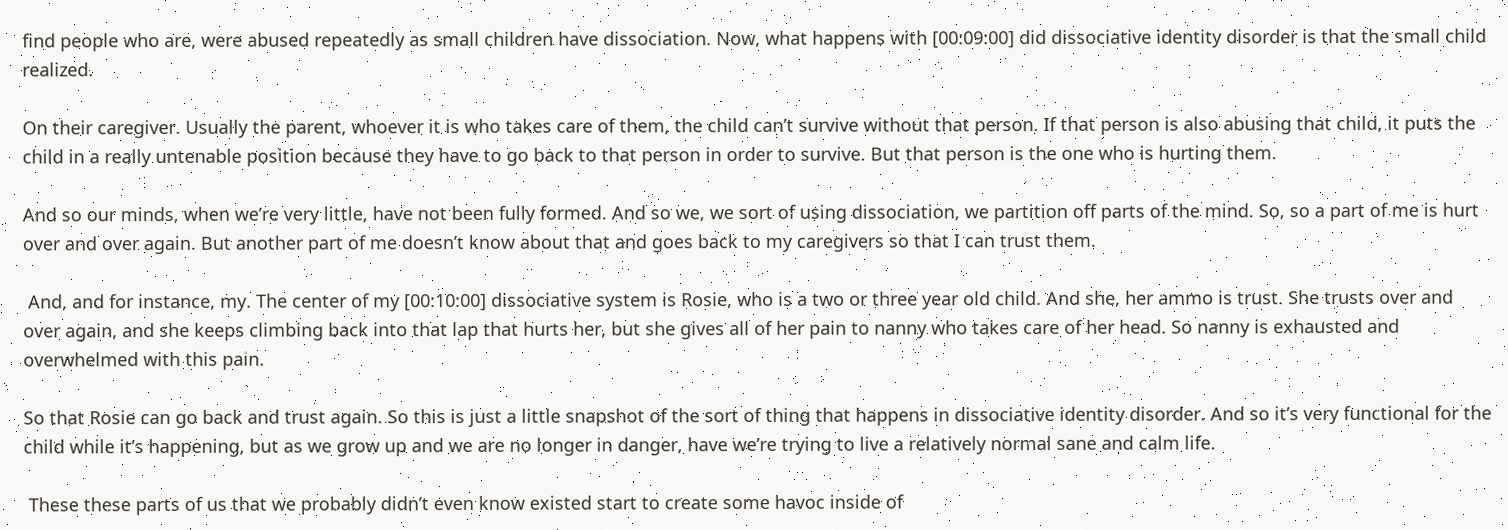find people who are, were abused repeatedly as small children have dissociation. Now, what happens with [00:09:00] did dissociative identity disorder is that the small child realized.

On their caregiver. Usually the parent, whoever it is who takes care of them, the child can’t survive without that person. If that person is also abusing that child, it puts the child in a really untenable position because they have to go back to that person in order to survive. But that person is the one who is hurting them.

And so our minds, when we’re very little, have not been fully formed. And so we, we sort of using dissociation, we partition off parts of the mind. So, so a part of me is hurt over and over again. But another part of me doesn’t know about that and goes back to my caregivers so that I can trust them.

 And, and for instance, my. The center of my [00:10:00] dissociative system is Rosie, who is a two or three year old child. And she, her ammo is trust. She trusts over and over again, and she keeps climbing back into that lap that hurts her, but she gives all of her pain to nanny who takes care of her head. So nanny is exhausted and overwhelmed with this pain.

So that Rosie can go back and trust again. So this is just a little snapshot of the sort of thing that happens in dissociative identity disorder. And so it’s very functional for the child while it’s happening, but as we grow up and we are no longer in danger, have we’re trying to live a relatively normal sane and calm life.

 These these parts of us that we probably didn’t even know existed start to create some havoc inside of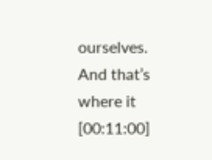ourselves. And that’s where it [00:11:00]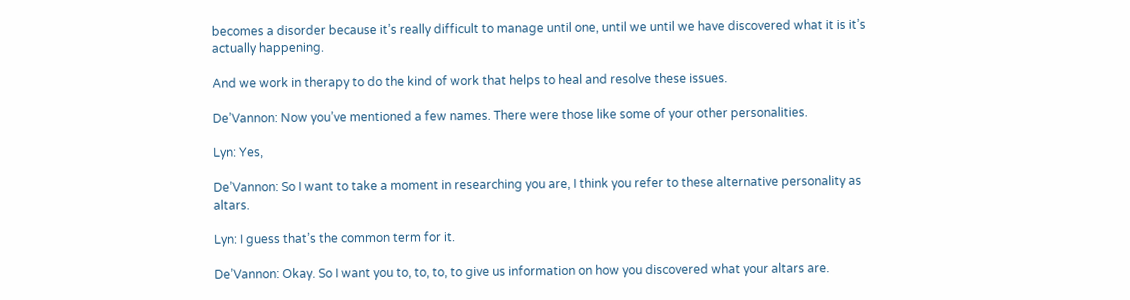becomes a disorder because it’s really difficult to manage until one, until we until we have discovered what it is it’s actually happening.

And we work in therapy to do the kind of work that helps to heal and resolve these issues.

De’Vannon: Now you’ve mentioned a few names. There were those like some of your other personalities.

Lyn: Yes,

De’Vannon: So I want to take a moment in researching you are, I think you refer to these alternative personality as altars.

Lyn: I guess that’s the common term for it.

De’Vannon: Okay. So I want you to, to, to, to give us information on how you discovered what your altars are.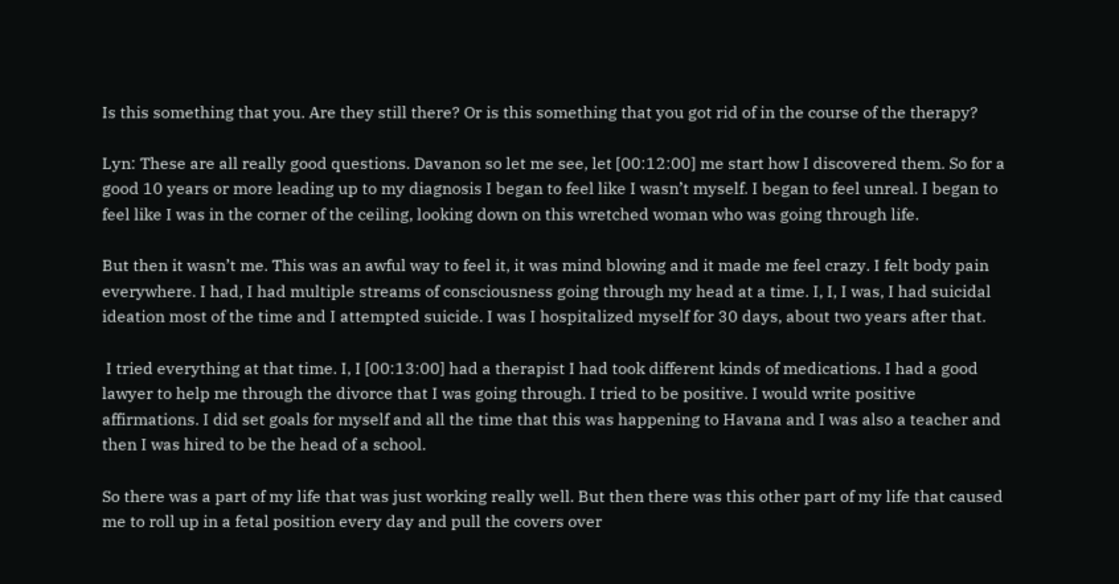Is this something that you. Are they still there? Or is this something that you got rid of in the course of the therapy?

Lyn: These are all really good questions. Davanon so let me see, let [00:12:00] me start how I discovered them. So for a good 10 years or more leading up to my diagnosis I began to feel like I wasn’t myself. I began to feel unreal. I began to feel like I was in the corner of the ceiling, looking down on this wretched woman who was going through life.

But then it wasn’t me. This was an awful way to feel it, it was mind blowing and it made me feel crazy. I felt body pain everywhere. I had, I had multiple streams of consciousness going through my head at a time. I, I, I was, I had suicidal ideation most of the time and I attempted suicide. I was I hospitalized myself for 30 days, about two years after that.

 I tried everything at that time. I, I [00:13:00] had a therapist I had took different kinds of medications. I had a good lawyer to help me through the divorce that I was going through. I tried to be positive. I would write positive affirmations. I did set goals for myself and all the time that this was happening to Havana and I was also a teacher and then I was hired to be the head of a school.

So there was a part of my life that was just working really well. But then there was this other part of my life that caused me to roll up in a fetal position every day and pull the covers over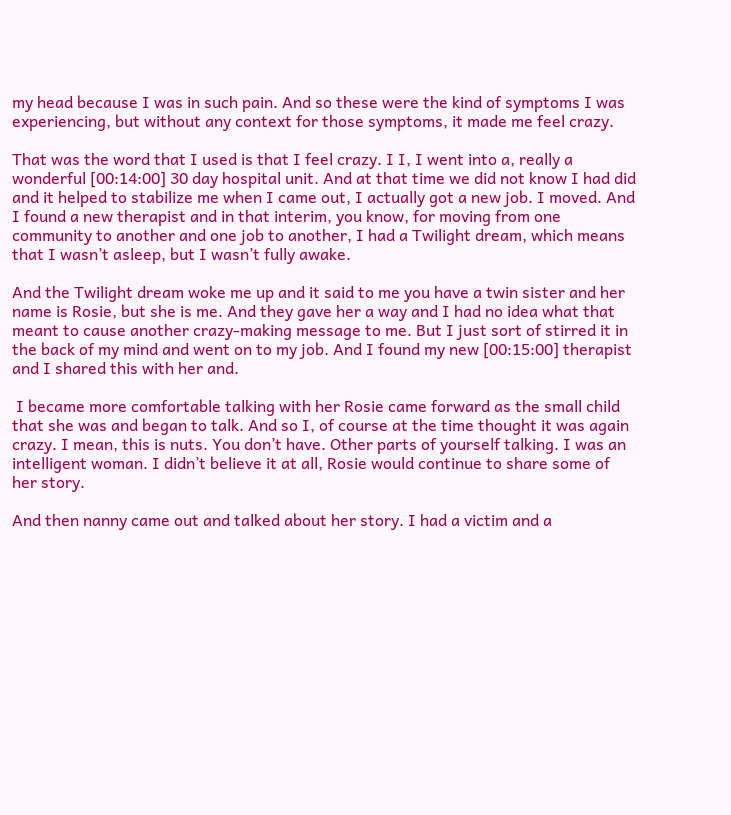my head because I was in such pain. And so these were the kind of symptoms I was experiencing, but without any context for those symptoms, it made me feel crazy.

That was the word that I used is that I feel crazy. I I, I went into a, really a wonderful [00:14:00] 30 day hospital unit. And at that time we did not know I had did and it helped to stabilize me when I came out, I actually got a new job. I moved. And I found a new therapist and in that interim, you know, for moving from one community to another and one job to another, I had a Twilight dream, which means that I wasn’t asleep, but I wasn’t fully awake.

And the Twilight dream woke me up and it said to me you have a twin sister and her name is Rosie, but she is me. And they gave her a way and I had no idea what that meant to cause another crazy-making message to me. But I just sort of stirred it in the back of my mind and went on to my job. And I found my new [00:15:00] therapist and I shared this with her and.

 I became more comfortable talking with her Rosie came forward as the small child that she was and began to talk. And so I, of course at the time thought it was again crazy. I mean, this is nuts. You don’t have. Other parts of yourself talking. I was an intelligent woman. I didn’t believe it at all, Rosie would continue to share some of her story.

And then nanny came out and talked about her story. I had a victim and a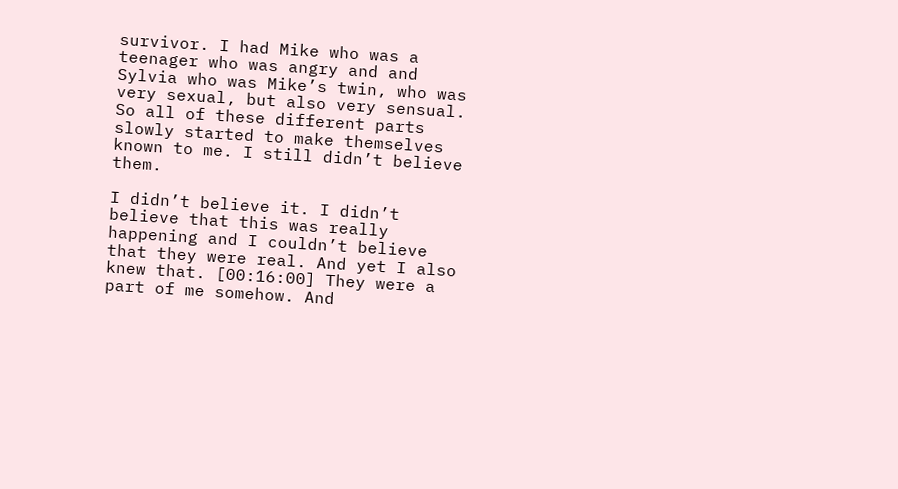survivor. I had Mike who was a teenager who was angry and and Sylvia who was Mike’s twin, who was very sexual, but also very sensual. So all of these different parts slowly started to make themselves known to me. I still didn’t believe them.

I didn’t believe it. I didn’t believe that this was really happening and I couldn’t believe that they were real. And yet I also knew that. [00:16:00] They were a part of me somehow. And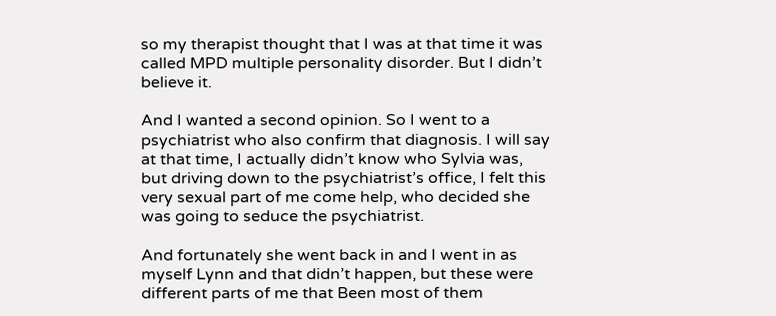so my therapist thought that I was at that time it was called MPD multiple personality disorder. But I didn’t believe it.

And I wanted a second opinion. So I went to a psychiatrist who also confirm that diagnosis. I will say at that time, I actually didn’t know who Sylvia was, but driving down to the psychiatrist’s office, I felt this very sexual part of me come help, who decided she was going to seduce the psychiatrist.

And fortunately she went back in and I went in as myself Lynn and that didn’t happen, but these were different parts of me that Been most of them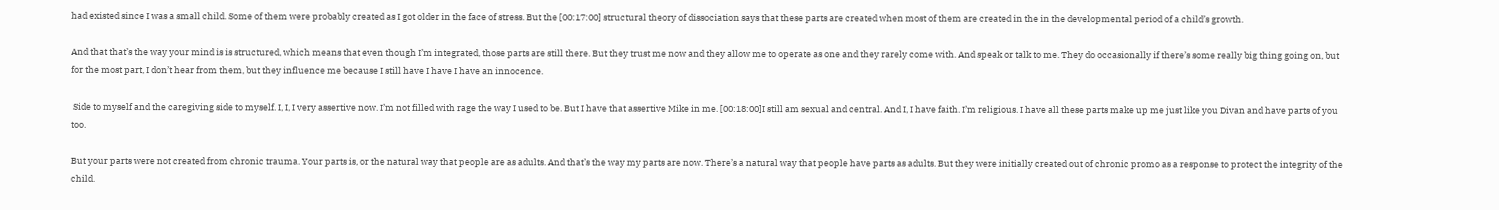had existed since I was a small child. Some of them were probably created as I got older in the face of stress. But the [00:17:00] structural theory of dissociation says that these parts are created when most of them are created in the in the developmental period of a child’s growth.

And that that’s the way your mind is is structured, which means that even though I’m integrated, those parts are still there. But they trust me now and they allow me to operate as one and they rarely come with. And speak or talk to me. They do occasionally if there’s some really big thing going on, but for the most part, I don’t hear from them, but they influence me because I still have I have I have an innocence.

 Side to myself and the caregiving side to myself. I, I, I very assertive now. I’m not filled with rage the way I used to be. But I have that assertive Mike in me. [00:18:00]I still am sexual and central. And I, I have faith. I’m religious. I have all these parts make up me just like you Divan and have parts of you too.

But your parts were not created from chronic trauma. Your parts is, or the natural way that people are as adults. And that’s the way my parts are now. There’s a natural way that people have parts as adults. But they were initially created out of chronic promo as a response to protect the integrity of the child.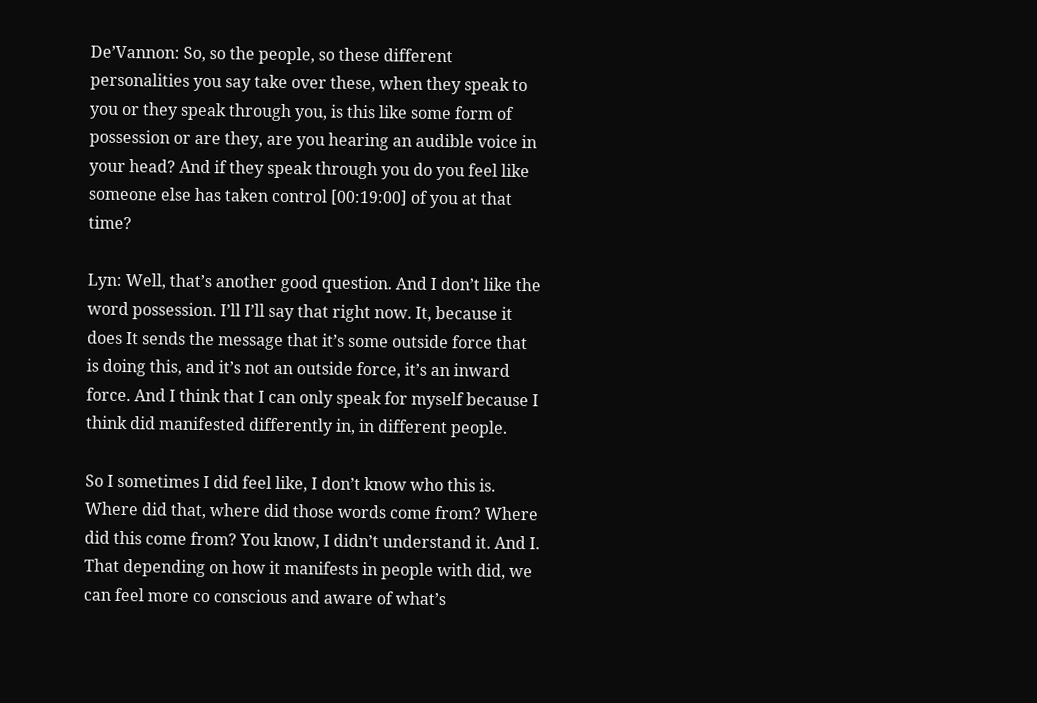De’Vannon: So, so the people, so these different personalities you say take over these, when they speak to you or they speak through you, is this like some form of possession or are they, are you hearing an audible voice in your head? And if they speak through you do you feel like someone else has taken control [00:19:00] of you at that time?

Lyn: Well, that’s another good question. And I don’t like the word possession. I’ll I’ll say that right now. It, because it does It sends the message that it’s some outside force that is doing this, and it’s not an outside force, it’s an inward force. And I think that I can only speak for myself because I think did manifested differently in, in different people.

So I sometimes I did feel like, I don’t know who this is. Where did that, where did those words come from? Where did this come from? You know, I didn’t understand it. And I. That depending on how it manifests in people with did, we can feel more co conscious and aware of what’s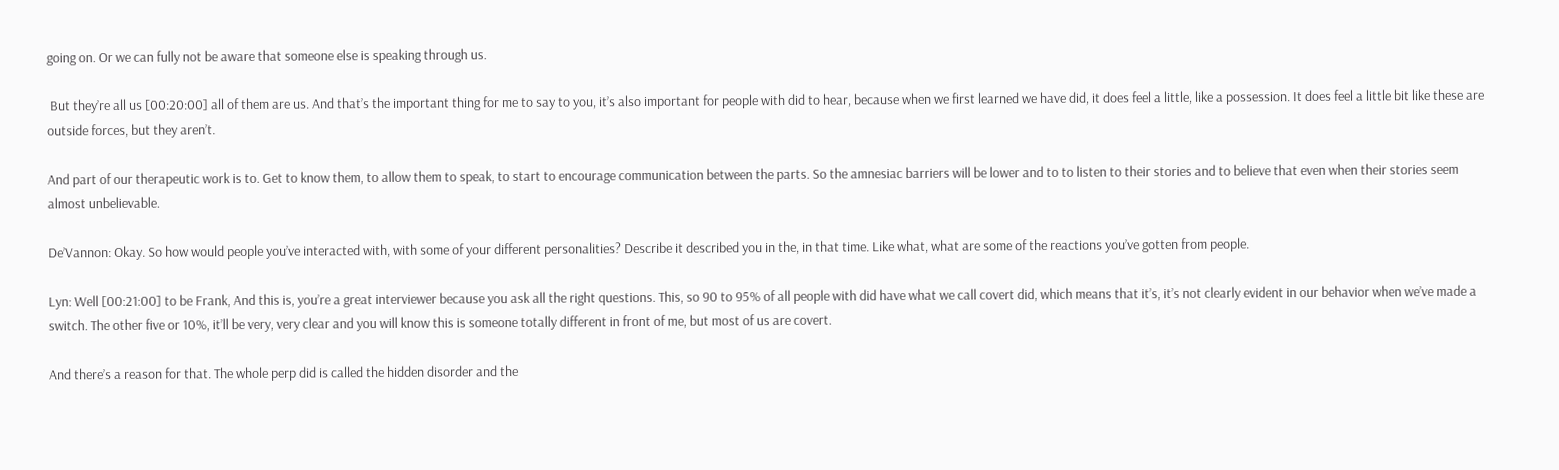going on. Or we can fully not be aware that someone else is speaking through us.

 But they’re all us [00:20:00] all of them are us. And that’s the important thing for me to say to you, it’s also important for people with did to hear, because when we first learned we have did, it does feel a little, like a possession. It does feel a little bit like these are outside forces, but they aren’t.

And part of our therapeutic work is to. Get to know them, to allow them to speak, to start to encourage communication between the parts. So the amnesiac barriers will be lower and to to listen to their stories and to believe that even when their stories seem almost unbelievable.

De’Vannon: Okay. So how would people you’ve interacted with, with some of your different personalities? Describe it described you in the, in that time. Like what, what are some of the reactions you’ve gotten from people.

Lyn: Well [00:21:00] to be Frank, And this is, you’re a great interviewer because you ask all the right questions. This, so 90 to 95% of all people with did have what we call covert did, which means that it’s, it’s not clearly evident in our behavior when we’ve made a switch. The other five or 10%, it’ll be very, very clear and you will know this is someone totally different in front of me, but most of us are covert.

And there’s a reason for that. The whole perp did is called the hidden disorder and the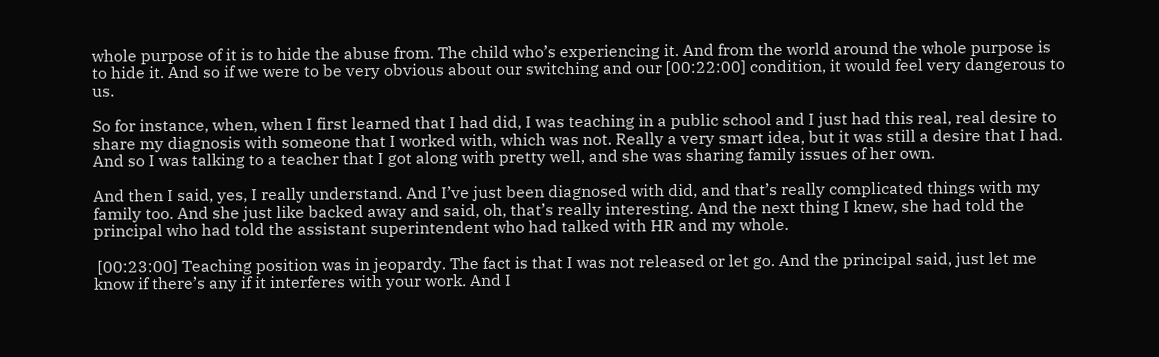whole purpose of it is to hide the abuse from. The child who’s experiencing it. And from the world around the whole purpose is to hide it. And so if we were to be very obvious about our switching and our [00:22:00] condition, it would feel very dangerous to us.

So for instance, when, when I first learned that I had did, I was teaching in a public school and I just had this real, real desire to share my diagnosis with someone that I worked with, which was not. Really a very smart idea, but it was still a desire that I had. And so I was talking to a teacher that I got along with pretty well, and she was sharing family issues of her own.

And then I said, yes, I really understand. And I’ve just been diagnosed with did, and that’s really complicated things with my family too. And she just like backed away and said, oh, that’s really interesting. And the next thing I knew, she had told the principal who had told the assistant superintendent who had talked with HR and my whole.

 [00:23:00] Teaching position was in jeopardy. The fact is that I was not released or let go. And the principal said, just let me know if there’s any if it interferes with your work. And I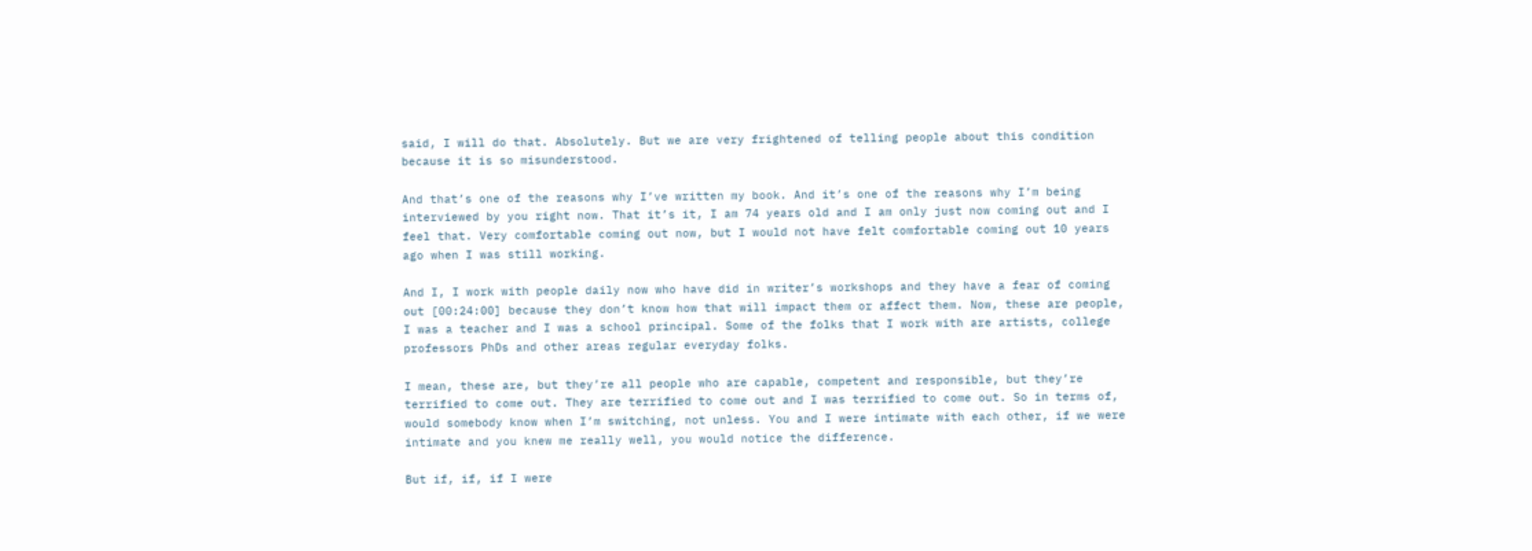said, I will do that. Absolutely. But we are very frightened of telling people about this condition because it is so misunderstood.

And that’s one of the reasons why I’ve written my book. And it’s one of the reasons why I’m being interviewed by you right now. That it’s it, I am 74 years old and I am only just now coming out and I feel that. Very comfortable coming out now, but I would not have felt comfortable coming out 10 years ago when I was still working.

And I, I work with people daily now who have did in writer’s workshops and they have a fear of coming out [00:24:00] because they don’t know how that will impact them or affect them. Now, these are people, I was a teacher and I was a school principal. Some of the folks that I work with are artists, college professors PhDs and other areas regular everyday folks.

I mean, these are, but they’re all people who are capable, competent and responsible, but they’re terrified to come out. They are terrified to come out and I was terrified to come out. So in terms of, would somebody know when I’m switching, not unless. You and I were intimate with each other, if we were intimate and you knew me really well, you would notice the difference.

But if, if, if I were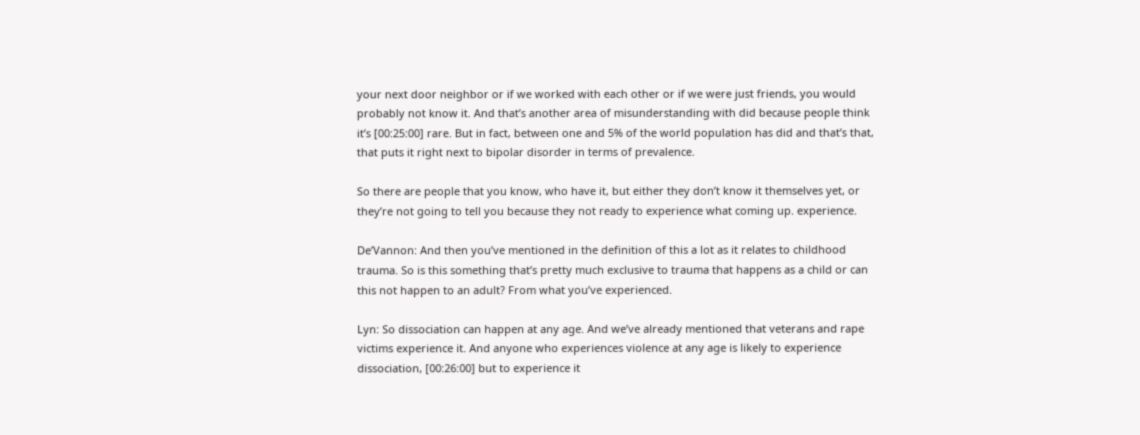your next door neighbor or if we worked with each other or if we were just friends, you would probably not know it. And that’s another area of misunderstanding with did because people think it’s [00:25:00] rare. But in fact, between one and 5% of the world population has did and that’s that, that puts it right next to bipolar disorder in terms of prevalence.

So there are people that you know, who have it, but either they don’t know it themselves yet, or they’re not going to tell you because they not ready to experience what coming up. experience.

De’Vannon: And then you’ve mentioned in the definition of this a lot as it relates to childhood trauma. So is this something that’s pretty much exclusive to trauma that happens as a child or can this not happen to an adult? From what you’ve experienced.

Lyn: So dissociation can happen at any age. And we’ve already mentioned that veterans and rape victims experience it. And anyone who experiences violence at any age is likely to experience dissociation, [00:26:00] but to experience it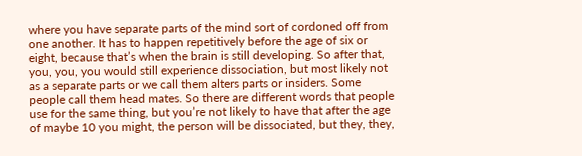where you have separate parts of the mind sort of cordoned off from one another. It has to happen repetitively before the age of six or eight, because that’s when the brain is still developing. So after that, you, you, you would still experience dissociation, but most likely not as a separate parts or we call them alters parts or insiders. Some people call them head mates. So there are different words that people use for the same thing, but you’re not likely to have that after the age of maybe 10 you might, the person will be dissociated, but they, they,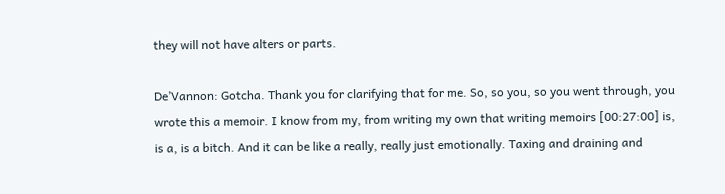they will not have alters or parts.

De’Vannon: Gotcha. Thank you for clarifying that for me. So, so you, so you went through, you wrote this a memoir. I know from my, from writing my own that writing memoirs [00:27:00] is, is a, is a bitch. And it can be like a really, really just emotionally. Taxing and draining and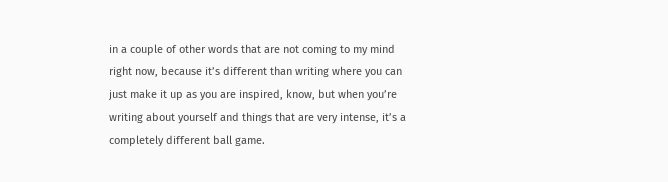in a couple of other words that are not coming to my mind right now, because it’s different than writing where you can just make it up as you are inspired, know, but when you’re writing about yourself and things that are very intense, it’s a completely different ball game.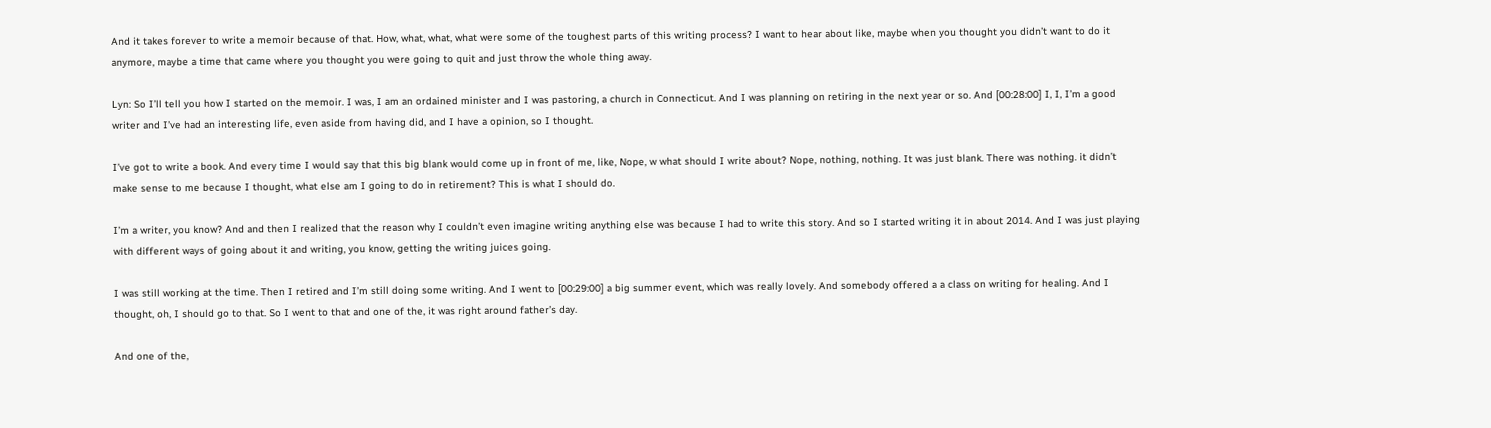And it takes forever to write a memoir because of that. How, what, what, what were some of the toughest parts of this writing process? I want to hear about like, maybe when you thought you didn’t want to do it anymore, maybe a time that came where you thought you were going to quit and just throw the whole thing away.

Lyn: So I’ll tell you how I started on the memoir. I was, I am an ordained minister and I was pastoring, a church in Connecticut. And I was planning on retiring in the next year or so. And [00:28:00] I, I, I’m a good writer and I’ve had an interesting life, even aside from having did, and I have a opinion, so I thought.

I’ve got to write a book. And every time I would say that this big blank would come up in front of me, like, Nope, w what should I write about? Nope, nothing, nothing. It was just blank. There was nothing. it didn’t make sense to me because I thought, what else am I going to do in retirement? This is what I should do.

I’m a writer, you know? And and then I realized that the reason why I couldn’t even imagine writing anything else was because I had to write this story. And so I started writing it in about 2014. And I was just playing with different ways of going about it and writing, you know, getting the writing juices going.

I was still working at the time. Then I retired and I’m still doing some writing. And I went to [00:29:00] a big summer event, which was really lovely. And somebody offered a a class on writing for healing. And I thought, oh, I should go to that. So I went to that and one of the, it was right around father’s day.

And one of the,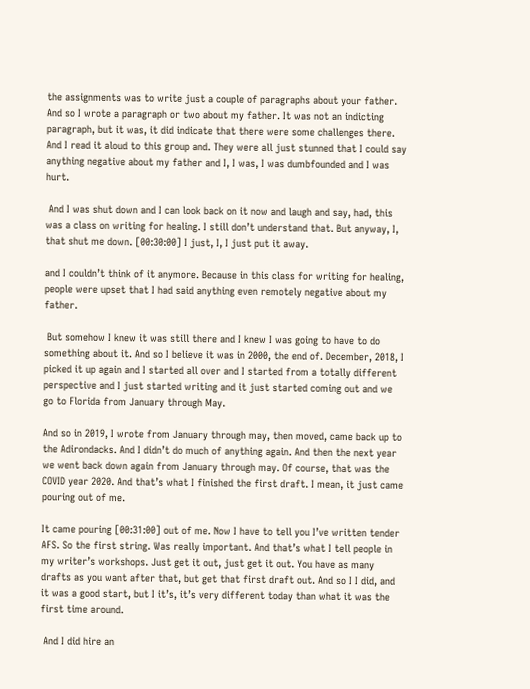the assignments was to write just a couple of paragraphs about your father. And so I wrote a paragraph or two about my father. It was not an indicting paragraph, but it was, it did indicate that there were some challenges there. And I read it aloud to this group and. They were all just stunned that I could say anything negative about my father and I, I was, I was dumbfounded and I was hurt.

 And I was shut down and I can look back on it now and laugh and say, had, this was a class on writing for healing. I still don’t understand that. But anyway, I, that shut me down. [00:30:00] I just, I, I just put it away.

and I couldn’t think of it anymore. Because in this class for writing for healing, people were upset that I had said anything even remotely negative about my father.

 But somehow I knew it was still there and I knew I was going to have to do something about it. And so I believe it was in 2000, the end of. December, 2018, I picked it up again and I started all over and I started from a totally different perspective and I just started writing and it just started coming out and we go to Florida from January through May.

And so in 2019, I wrote from January through may, then moved, came back up to the Adirondacks. And I didn’t do much of anything again. And then the next year we went back down again from January through may. Of course, that was the COVID year 2020. And that’s what I finished the first draft. I mean, it just came pouring out of me.

It came pouring [00:31:00] out of me. Now I have to tell you I’ve written tender AFS. So the first string. Was really important. And that’s what I tell people in my writer’s workshops. Just get it out, just get it out. You have as many drafts as you want after that, but get that first draft out. And so I I did, and it was a good start, but I it’s, it’s very different today than what it was the first time around.

 And I did hire an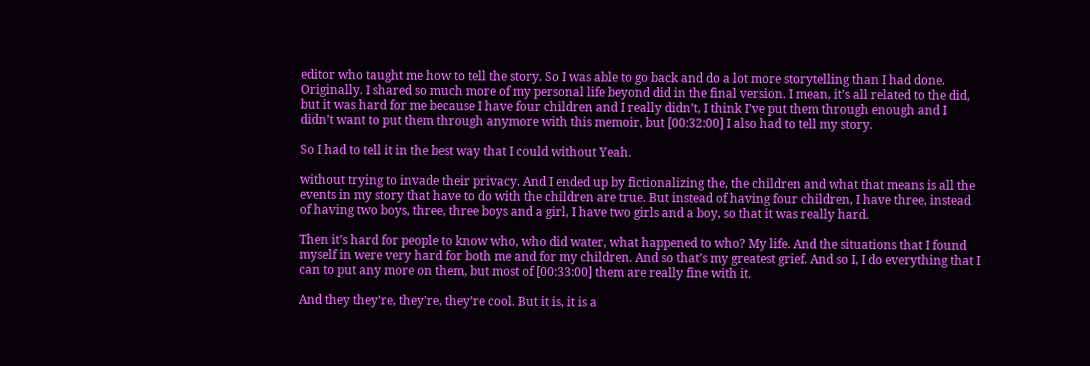editor who taught me how to tell the story. So I was able to go back and do a lot more storytelling than I had done. Originally. I shared so much more of my personal life beyond did in the final version. I mean, it’s all related to the did, but it was hard for me because I have four children and I really didn’t, I think I’ve put them through enough and I didn’t want to put them through anymore with this memoir, but [00:32:00] I also had to tell my story.

So I had to tell it in the best way that I could without Yeah.

without trying to invade their privacy. And I ended up by fictionalizing the, the children and what that means is all the events in my story that have to do with the children are true. But instead of having four children, I have three, instead of having two boys, three, three boys and a girl, I have two girls and a boy, so that it was really hard.

Then it’s hard for people to know who, who did water, what happened to who? My life. And the situations that I found myself in were very hard for both me and for my children. And so that’s my greatest grief. And so I, I do everything that I can to put any more on them, but most of [00:33:00] them are really fine with it.

And they they’re, they’re, they’re cool. But it is, it is a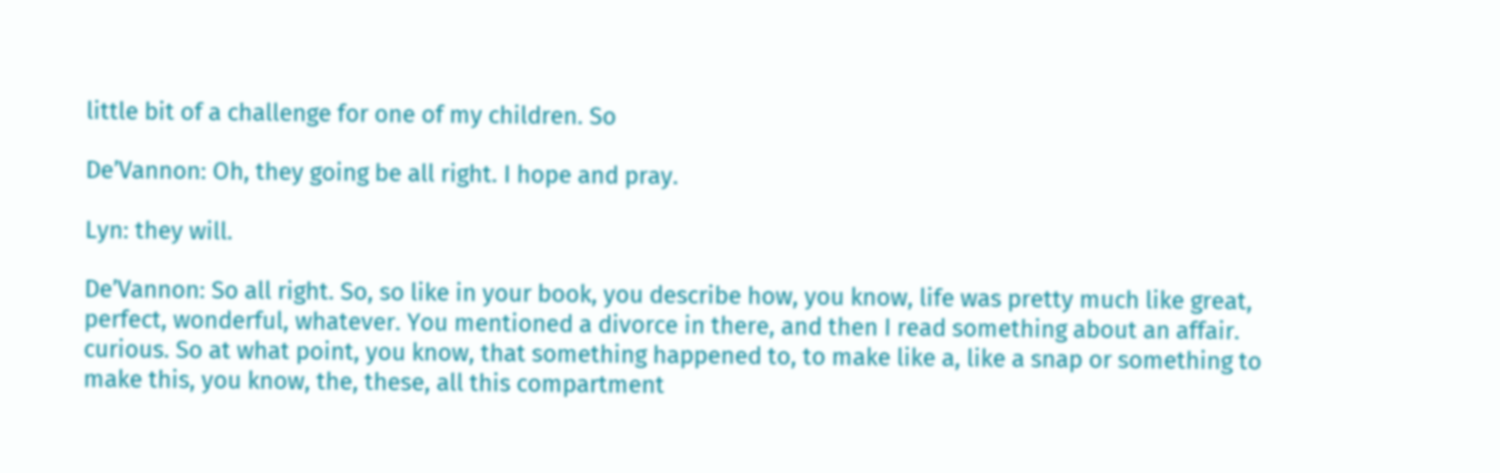little bit of a challenge for one of my children. So

De’Vannon: Oh, they going be all right. I hope and pray.

Lyn: they will.

De’Vannon: So all right. So, so like in your book, you describe how, you know, life was pretty much like great, perfect, wonderful, whatever. You mentioned a divorce in there, and then I read something about an affair. curious. So at what point, you know, that something happened to, to make like a, like a snap or something to make this, you know, the, these, all this compartment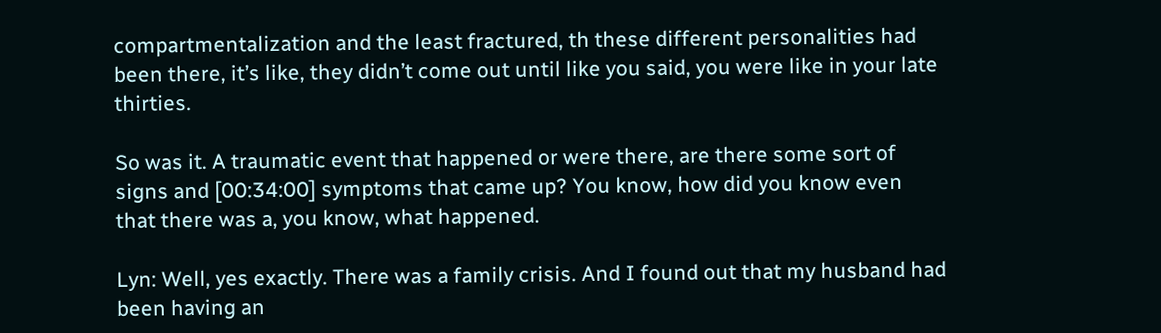compartmentalization and the least fractured, th these different personalities had been there, it’s like, they didn’t come out until like you said, you were like in your late thirties.

So was it. A traumatic event that happened or were there, are there some sort of signs and [00:34:00] symptoms that came up? You know, how did you know even that there was a, you know, what happened.

Lyn: Well, yes exactly. There was a family crisis. And I found out that my husband had been having an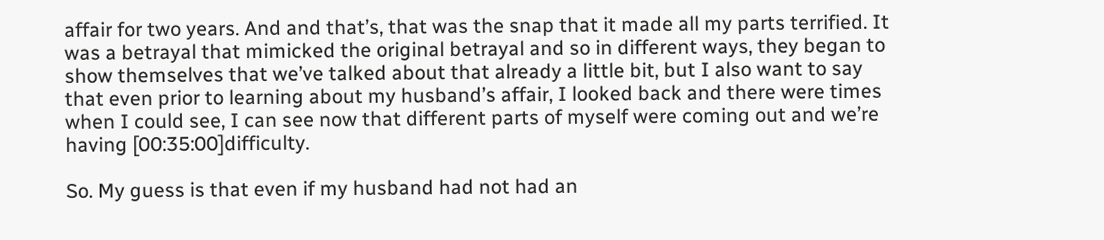affair for two years. And and that’s, that was the snap that it made all my parts terrified. It was a betrayal that mimicked the original betrayal and so in different ways, they began to show themselves that we’ve talked about that already a little bit, but I also want to say that even prior to learning about my husband’s affair, I looked back and there were times when I could see, I can see now that different parts of myself were coming out and we’re having [00:35:00]difficulty.

So. My guess is that even if my husband had not had an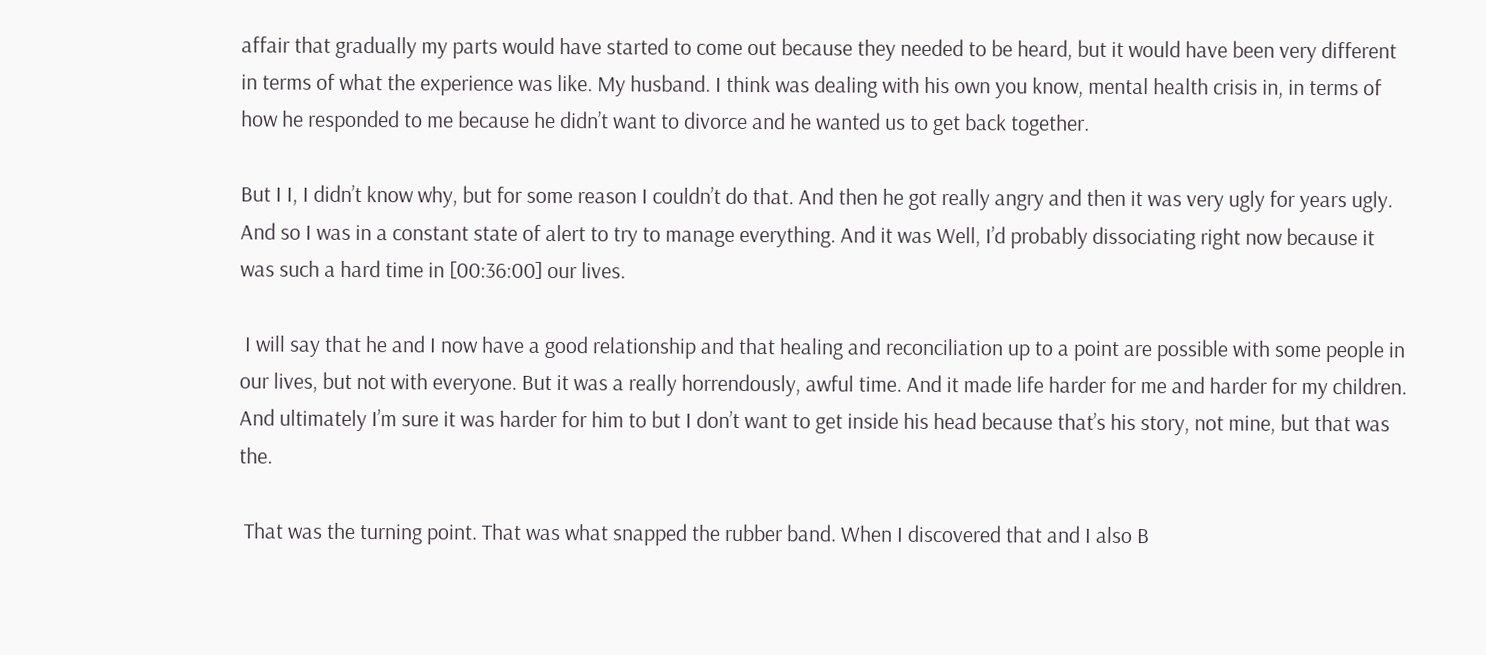affair that gradually my parts would have started to come out because they needed to be heard, but it would have been very different in terms of what the experience was like. My husband. I think was dealing with his own you know, mental health crisis in, in terms of how he responded to me because he didn’t want to divorce and he wanted us to get back together.

But I I, I didn’t know why, but for some reason I couldn’t do that. And then he got really angry and then it was very ugly for years ugly. And so I was in a constant state of alert to try to manage everything. And it was Well, I’d probably dissociating right now because it was such a hard time in [00:36:00] our lives.

 I will say that he and I now have a good relationship and that healing and reconciliation up to a point are possible with some people in our lives, but not with everyone. But it was a really horrendously, awful time. And it made life harder for me and harder for my children. And ultimately I’m sure it was harder for him to but I don’t want to get inside his head because that’s his story, not mine, but that was the.

 That was the turning point. That was what snapped the rubber band. When I discovered that and I also B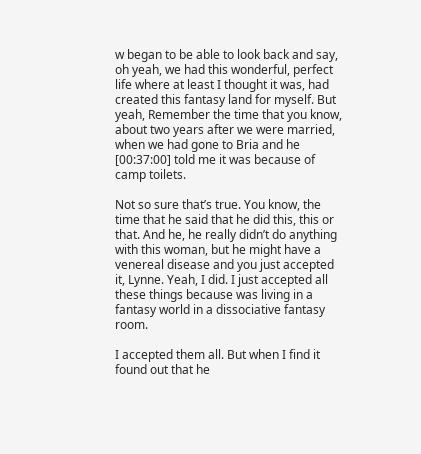w began to be able to look back and say, oh yeah, we had this wonderful, perfect life where at least I thought it was, had created this fantasy land for myself. But yeah, Remember the time that you know, about two years after we were married, when we had gone to Bria and he [00:37:00] told me it was because of camp toilets.

Not so sure that’s true. You know, the time that he said that he did this, this or that. And he, he really didn’t do anything with this woman, but he might have a venereal disease and you just accepted it, Lynne. Yeah, I did. I just accepted all these things because was living in a fantasy world in a dissociative fantasy room.

I accepted them all. But when I find it found out that he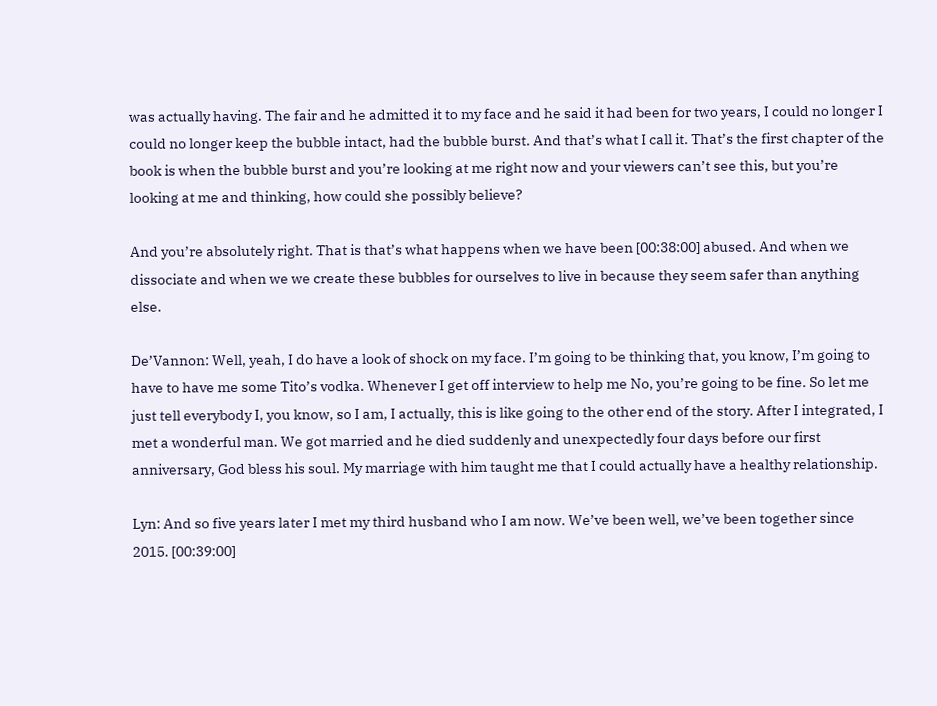was actually having. The fair and he admitted it to my face and he said it had been for two years, I could no longer I could no longer keep the bubble intact, had the bubble burst. And that’s what I call it. That’s the first chapter of the book is when the bubble burst and you’re looking at me right now and your viewers can’t see this, but you’re looking at me and thinking, how could she possibly believe?

And you’re absolutely right. That is that’s what happens when we have been [00:38:00] abused. And when we dissociate and when we we create these bubbles for ourselves to live in because they seem safer than anything else.

De’Vannon: Well, yeah, I do have a look of shock on my face. I’m going to be thinking that, you know, I’m going to have to have me some Tito’s vodka. Whenever I get off interview to help me No, you’re going to be fine. So let me just tell everybody I, you know, so I am, I actually, this is like going to the other end of the story. After I integrated, I met a wonderful man. We got married and he died suddenly and unexpectedly four days before our first anniversary, God bless his soul. My marriage with him taught me that I could actually have a healthy relationship.

Lyn: And so five years later I met my third husband who I am now. We’ve been well, we’ve been together since 2015. [00:39:00]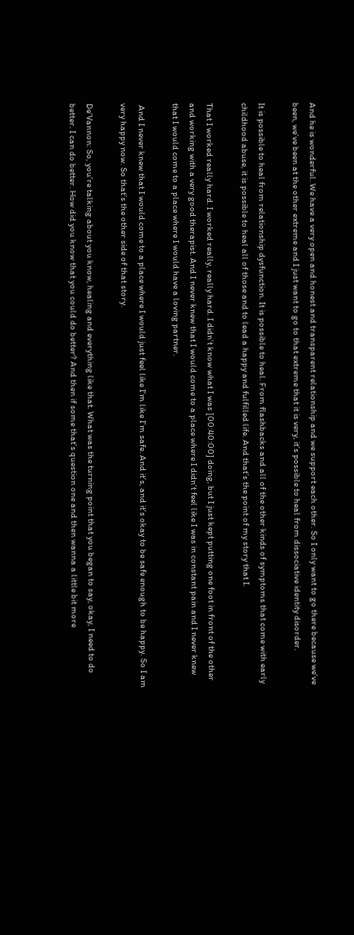And he is wonderful. We have a very open and honest and transparent relationship and we support each other. So I only want to go there because we’ve been, we’ve been at the other extreme and I just want to go to that extreme that it is very, it’s possible to heal from dissociative identity disorder.

It is possible to heal from relationship dysfunction. It is possible to heal. From flashbacks and all of the other kinds of symptoms that come with early childhood abuse, it is possible to heal all of those and to lead a happy and fulfilled life. And that’s the point of my story that I.

That I worked really hard. I worked really, really hard. I didn’t know what I was [00:40:00] doing, but I just kept putting one foot in front of the other and working with a very good therapist. And I never knew that I would come to a place where I didn’t feel like I was in constant pain and I never knew that I would come to a place where I would have a loving partner.

 And I never knew that I would come to a place where I would just feel like I’m like I’m safe. And it’s, and it’s okay to be safe enough to be happy. So I am very happy now. So that’s the other side of that story.

De’Vannon: So, you’re talking about you know, healing and everything like that. What was the turning point that you began to say, okay, I need to do better. I can do better. How did you know that you could do better? And then if some that’s question one and then wanna a little bit more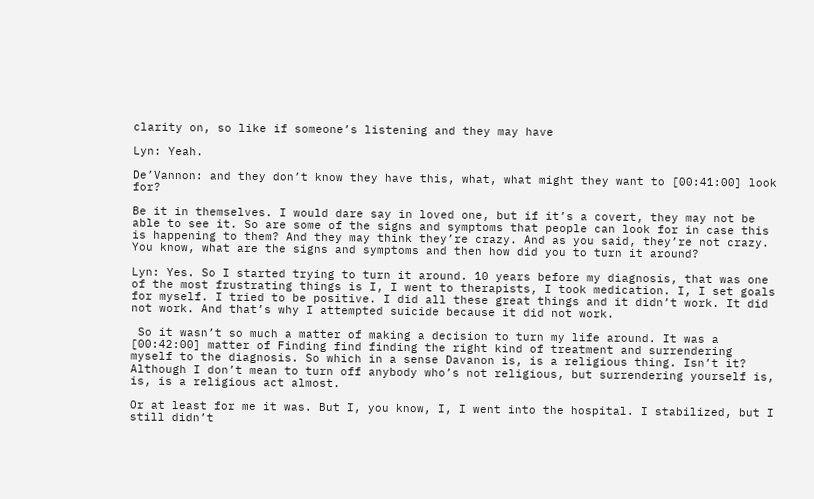clarity on, so like if someone’s listening and they may have

Lyn: Yeah.

De’Vannon: and they don’t know they have this, what, what might they want to [00:41:00] look for?

Be it in themselves. I would dare say in loved one, but if it’s a covert, they may not be able to see it. So are some of the signs and symptoms that people can look for in case this is happening to them? And they may think they’re crazy. And as you said, they’re not crazy. You know, what are the signs and symptoms and then how did you to turn it around?

Lyn: Yes. So I started trying to turn it around. 10 years before my diagnosis, that was one of the most frustrating things is I, I went to therapists, I took medication. I, I set goals for myself. I tried to be positive. I did all these great things and it didn’t work. It did not work. And that’s why I attempted suicide because it did not work.

 So it wasn’t so much a matter of making a decision to turn my life around. It was a [00:42:00] matter of Finding find finding the right kind of treatment and surrendering myself to the diagnosis. So which in a sense Davanon is, is a religious thing. Isn’t it? Although I don’t mean to turn off anybody who’s not religious, but surrendering yourself is, is, is a religious act almost.

Or at least for me it was. But I, you know, I, I went into the hospital. I stabilized, but I still didn’t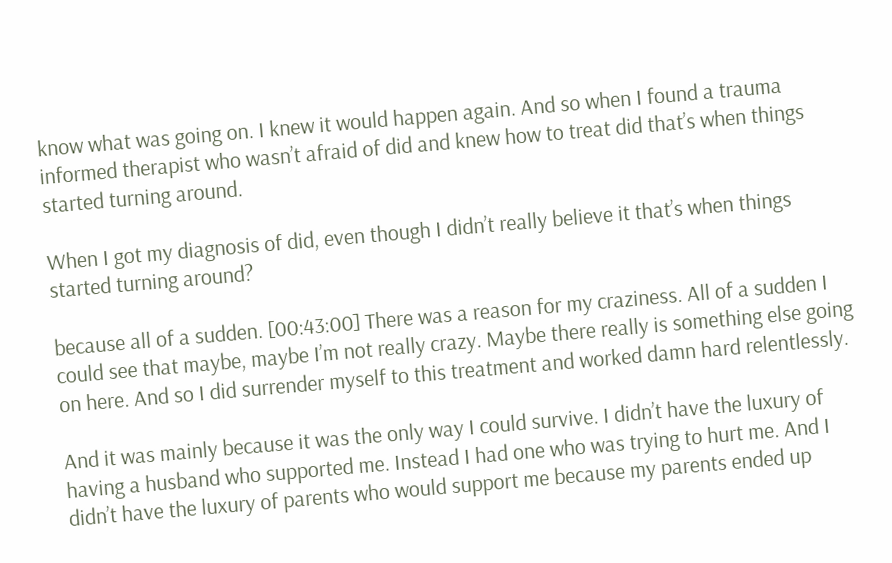know what was going on. I knew it would happen again. And so when I found a trauma informed therapist who wasn’t afraid of did and knew how to treat did that’s when things started turning around.

When I got my diagnosis of did, even though I didn’t really believe it that’s when things started turning around?

because all of a sudden. [00:43:00] There was a reason for my craziness. All of a sudden I could see that maybe, maybe I’m not really crazy. Maybe there really is something else going on here. And so I did surrender myself to this treatment and worked damn hard relentlessly.

And it was mainly because it was the only way I could survive. I didn’t have the luxury of having a husband who supported me. Instead I had one who was trying to hurt me. And I didn’t have the luxury of parents who would support me because my parents ended up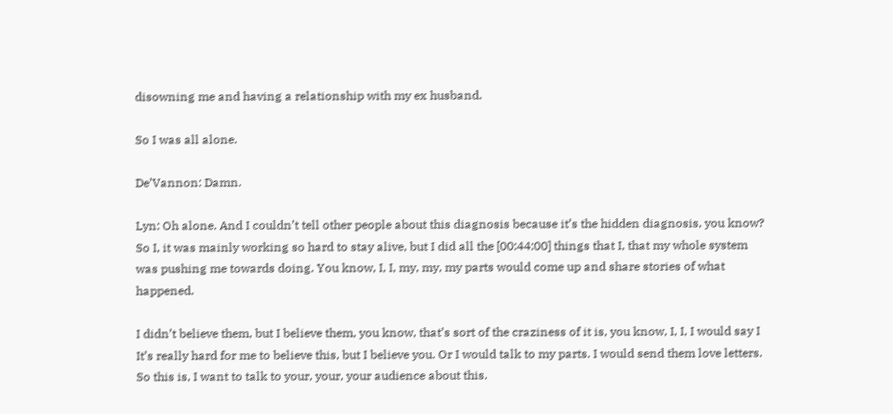disowning me and having a relationship with my ex husband.

So I was all alone.

De’Vannon: Damn.

Lyn: Oh alone. And I couldn’t tell other people about this diagnosis because it’s the hidden diagnosis, you know? So I, it was mainly working so hard to stay alive, but I did all the [00:44:00] things that I, that my whole system was pushing me towards doing. You know, I, I, my, my, my parts would come up and share stories of what happened.

I didn’t believe them, but I believe them, you know, that’s sort of the craziness of it is, you know, I, I, I would say I It’s really hard for me to believe this, but I believe you. Or I would talk to my parts. I would send them love letters. So this is, I want to talk to your, your, your audience about this.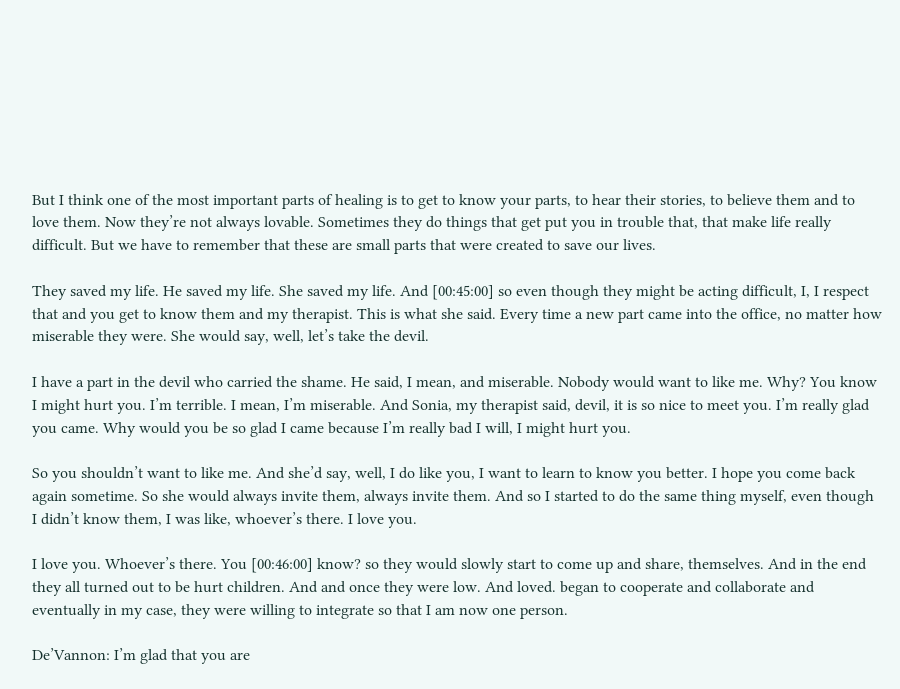But I think one of the most important parts of healing is to get to know your parts, to hear their stories, to believe them and to love them. Now they’re not always lovable. Sometimes they do things that get put you in trouble that, that make life really difficult. But we have to remember that these are small parts that were created to save our lives.

They saved my life. He saved my life. She saved my life. And [00:45:00] so even though they might be acting difficult, I, I respect that and you get to know them and my therapist. This is what she said. Every time a new part came into the office, no matter how miserable they were. She would say, well, let’s take the devil.

I have a part in the devil who carried the shame. He said, I mean, and miserable. Nobody would want to like me. Why? You know I might hurt you. I’m terrible. I mean, I’m miserable. And Sonia, my therapist said, devil, it is so nice to meet you. I’m really glad you came. Why would you be so glad I came because I’m really bad I will, I might hurt you.

So you shouldn’t want to like me. And she’d say, well, I do like you, I want to learn to know you better. I hope you come back again sometime. So she would always invite them, always invite them. And so I started to do the same thing myself, even though I didn’t know them, I was like, whoever’s there. I love you.

I love you. Whoever’s there. You [00:46:00] know? so they would slowly start to come up and share, themselves. And in the end they all turned out to be hurt children. And and once they were low. And loved. began to cooperate and collaborate and eventually in my case, they were willing to integrate so that I am now one person.

De’Vannon: I’m glad that you are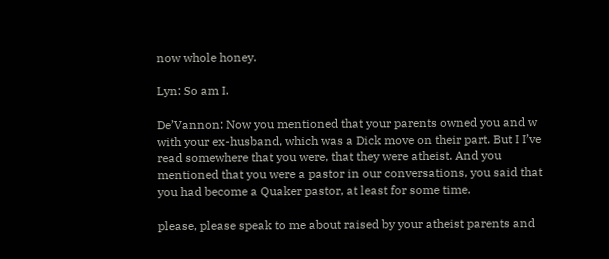now whole honey.

Lyn: So am I.

De’Vannon: Now you mentioned that your parents owned you and w with your ex-husband, which was a Dick move on their part. But I I’ve read somewhere that you were, that they were atheist. And you mentioned that you were a pastor in our conversations, you said that you had become a Quaker pastor, at least for some time.

please, please speak to me about raised by your atheist parents and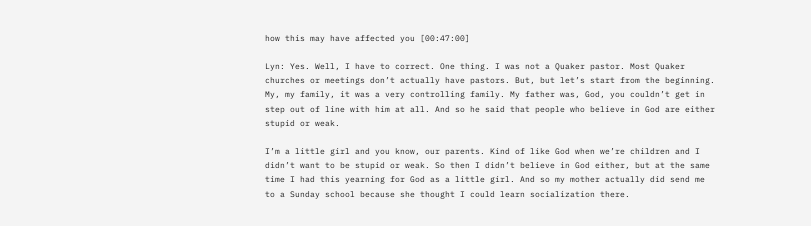how this may have affected you [00:47:00]

Lyn: Yes. Well, I have to correct. One thing. I was not a Quaker pastor. Most Quaker churches or meetings don’t actually have pastors. But, but let’s start from the beginning. My, my family, it was a very controlling family. My father was, God, you couldn’t get in step out of line with him at all. And so he said that people who believe in God are either stupid or weak.

I’m a little girl and you know, our parents. Kind of like God when we’re children and I didn’t want to be stupid or weak. So then I didn’t believe in God either, but at the same time I had this yearning for God as a little girl. And so my mother actually did send me to a Sunday school because she thought I could learn socialization there.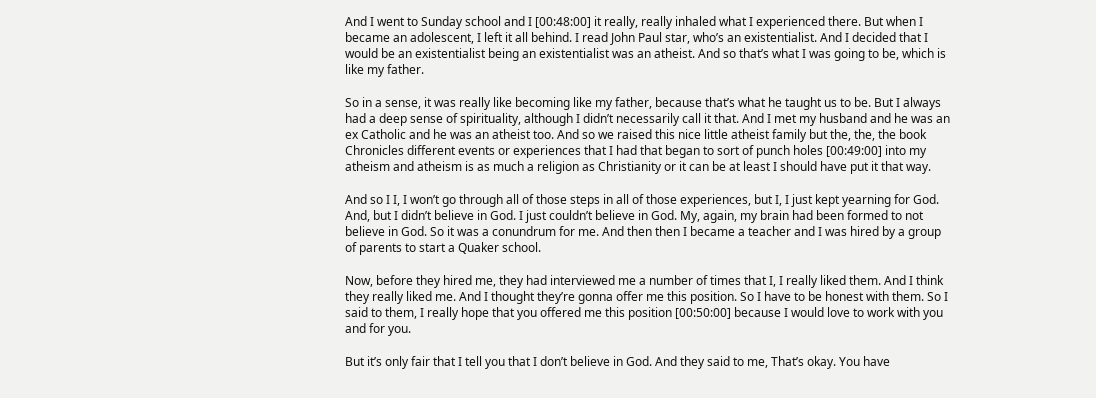And I went to Sunday school and I [00:48:00] it really, really inhaled what I experienced there. But when I became an adolescent, I left it all behind. I read John Paul star, who’s an existentialist. And I decided that I would be an existentialist being an existentialist was an atheist. And so that’s what I was going to be, which is like my father.

So in a sense, it was really like becoming like my father, because that’s what he taught us to be. But I always had a deep sense of spirituality, although I didn’t necessarily call it that. And I met my husband and he was an ex Catholic and he was an atheist too. And so we raised this nice little atheist family but the, the, the book Chronicles different events or experiences that I had that began to sort of punch holes [00:49:00] into my atheism and atheism is as much a religion as Christianity or it can be at least I should have put it that way.

And so I I, I won’t go through all of those steps in all of those experiences, but I, I just kept yearning for God. And, but I didn’t believe in God. I just couldn’t believe in God. My, again, my brain had been formed to not believe in God. So it was a conundrum for me. And then then I became a teacher and I was hired by a group of parents to start a Quaker school.

Now, before they hired me, they had interviewed me a number of times that I, I really liked them. And I think they really liked me. And I thought they’re gonna offer me this position. So I have to be honest with them. So I said to them, I really hope that you offered me this position [00:50:00] because I would love to work with you and for you.

But it’s only fair that I tell you that I don’t believe in God. And they said to me, That’s okay. You have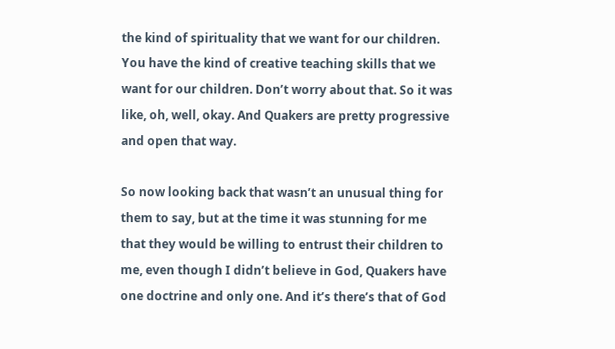the kind of spirituality that we want for our children. You have the kind of creative teaching skills that we want for our children. Don’t worry about that. So it was like, oh, well, okay. And Quakers are pretty progressive and open that way.

So now looking back that wasn’t an unusual thing for them to say, but at the time it was stunning for me that they would be willing to entrust their children to me, even though I didn’t believe in God, Quakers have one doctrine and only one. And it’s there’s that of God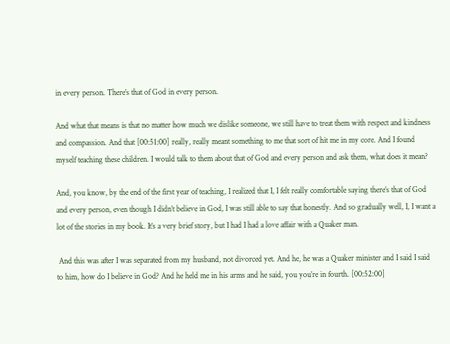in every person. There’s that of God in every person.

And what that means is that no matter how much we dislike someone, we still have to treat them with respect and kindness and compassion. And that [00:51:00] really, really meant something to me that sort of hit me in my core. And I found myself teaching these children. I would talk to them about that of God and every person and ask them, what does it mean?

And, you know, by the end of the first year of teaching, I realized that I, I felt really comfortable saying there’s that of God and every person, even though I didn’t believe in God, I was still able to say that honestly. And so gradually well, I, I want a lot of the stories in my book. It’s a very brief story, but I had I had a love affair with a Quaker man.

 And this was after I was separated from my husband, not divorced yet. And he, he was a Quaker minister and I said I said to him, how do I believe in God? And he held me in his arms and he said, you you’re in fourth. [00:52:00]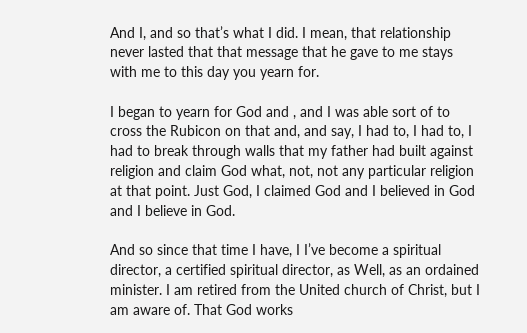And I, and so that’s what I did. I mean, that relationship never lasted that that message that he gave to me stays with me to this day you yearn for.

I began to yearn for God and , and I was able sort of to cross the Rubicon on that and, and say, I had to, I had to, I had to break through walls that my father had built against religion and claim God what, not, not any particular religion at that point. Just God, I claimed God and I believed in God and I believe in God.

And so since that time I have, I I’ve become a spiritual director, a certified spiritual director, as Well, as an ordained minister. I am retired from the United church of Christ, but I am aware of. That God works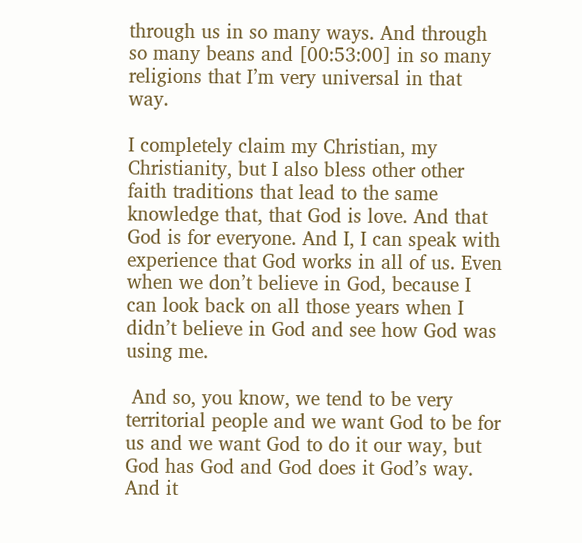through us in so many ways. And through so many beans and [00:53:00] in so many religions that I’m very universal in that way.

I completely claim my Christian, my Christianity, but I also bless other other faith traditions that lead to the same knowledge that, that God is love. And that God is for everyone. And I, I can speak with experience that God works in all of us. Even when we don’t believe in God, because I can look back on all those years when I didn’t believe in God and see how God was using me.

 And so, you know, we tend to be very territorial people and we want God to be for us and we want God to do it our way, but God has God and God does it God’s way. And it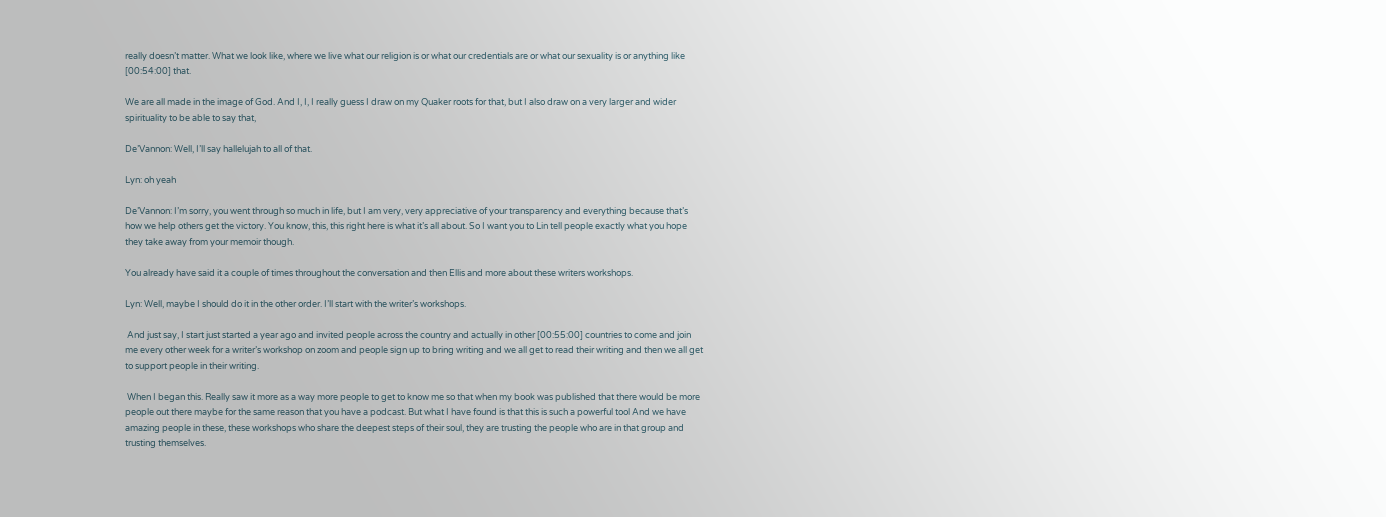really doesn’t matter. What we look like, where we live what our religion is or what our credentials are or what our sexuality is or anything like [00:54:00] that.

We are all made in the image of God. And I, I, I really guess I draw on my Quaker roots for that, but I also draw on a very larger and wider spirituality to be able to say that,

De’Vannon: Well, I’ll say hallelujah to all of that.

Lyn: oh yeah

De’Vannon: I’m sorry, you went through so much in life, but I am very, very appreciative of your transparency and everything because that’s how we help others get the victory. You know, this, this right here is what it’s all about. So I want you to Lin tell people exactly what you hope they take away from your memoir though.

You already have said it a couple of times throughout the conversation and then Ellis and more about these writers workshops.

Lyn: Well, maybe I should do it in the other order. I’ll start with the writer’s workshops.

 And just say, I start just started a year ago and invited people across the country and actually in other [00:55:00] countries to come and join me every other week for a writer’s workshop on zoom and people sign up to bring writing and we all get to read their writing and then we all get to support people in their writing.

 When I began this. Really saw it more as a way more people to get to know me so that when my book was published that there would be more people out there maybe for the same reason that you have a podcast. But what I have found is that this is such a powerful tool And we have amazing people in these, these workshops who share the deepest steps of their soul, they are trusting the people who are in that group and trusting themselves.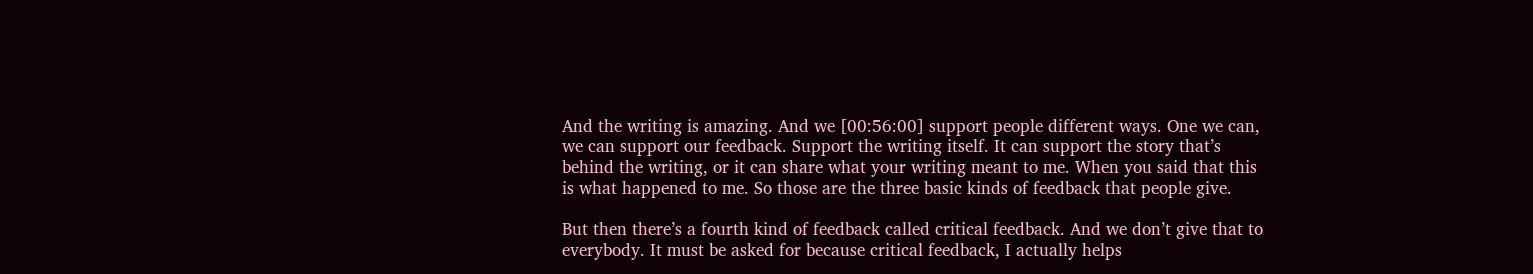And the writing is amazing. And we [00:56:00] support people different ways. One we can, we can support our feedback. Support the writing itself. It can support the story that’s behind the writing, or it can share what your writing meant to me. When you said that this is what happened to me. So those are the three basic kinds of feedback that people give.

But then there’s a fourth kind of feedback called critical feedback. And we don’t give that to everybody. It must be asked for because critical feedback, I actually helps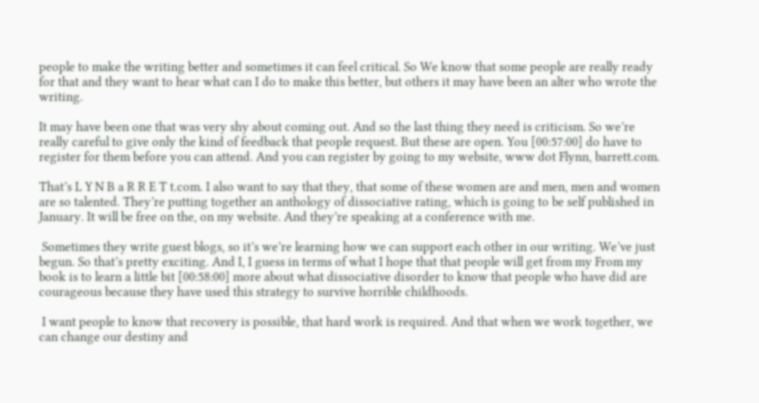people to make the writing better and sometimes it can feel critical. So We know that some people are really ready for that and they want to hear what can I do to make this better, but others it may have been an alter who wrote the writing.

It may have been one that was very shy about coming out. And so the last thing they need is criticism. So we’re really careful to give only the kind of feedback that people request. But these are open. You [00:57:00] do have to register for them before you can attend. And you can register by going to my website, www dot Flynn, barrett.com.

That’s L Y N B a R R E T t.com. I also want to say that they, that some of these women are and men, men and women are so talented. They’re putting together an anthology of dissociative rating, which is going to be self published in January. It will be free on the, on my website. And they’re speaking at a conference with me.

 Sometimes they write guest blogs, so it’s we’re learning how we can support each other in our writing. We’ve just begun. So that’s pretty exciting. And I, I guess in terms of what I hope that that people will get from my From my book is to learn a little bit [00:58:00] more about what dissociative disorder to know that people who have did are courageous because they have used this strategy to survive horrible childhoods.

 I want people to know that recovery is possible, that hard work is required. And that when we work together, we can change our destiny and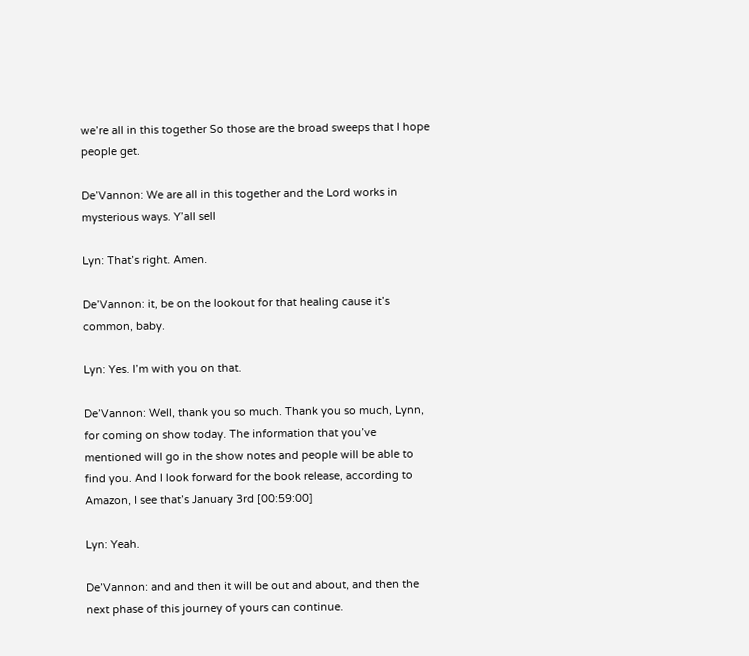we’re all in this together So those are the broad sweeps that I hope people get.

De’Vannon: We are all in this together and the Lord works in mysterious ways. Y’all sell

Lyn: That’s right. Amen.

De’Vannon: it, be on the lookout for that healing cause it’s common, baby.

Lyn: Yes. I’m with you on that.

De’Vannon: Well, thank you so much. Thank you so much, Lynn, for coming on show today. The information that you’ve mentioned will go in the show notes and people will be able to find you. And I look forward for the book release, according to Amazon, I see that’s January 3rd [00:59:00]

Lyn: Yeah.

De’Vannon: and and then it will be out and about, and then the next phase of this journey of yours can continue.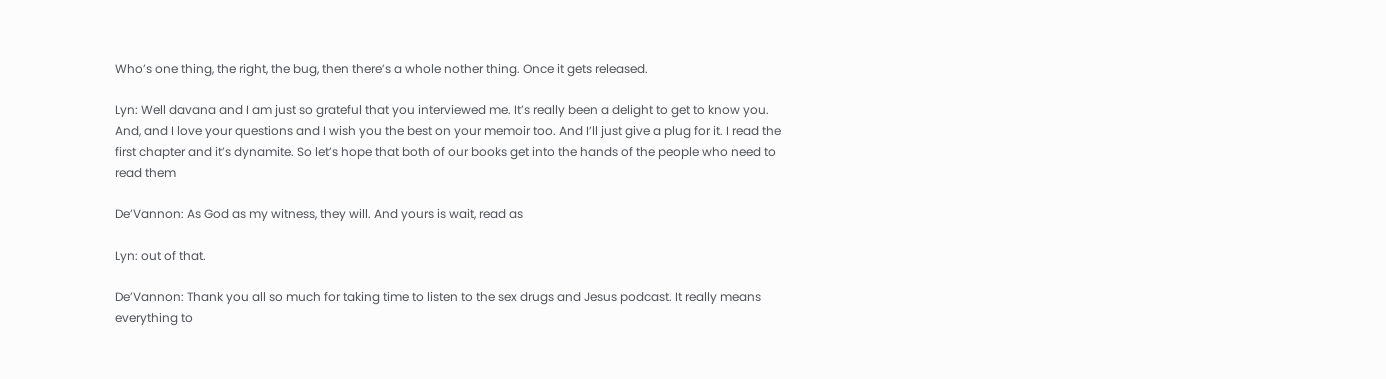Who’s one thing, the right, the bug, then there’s a whole nother thing. Once it gets released.

Lyn: Well davana and I am just so grateful that you interviewed me. It’s really been a delight to get to know you. And, and I love your questions and I wish you the best on your memoir too. And I’ll just give a plug for it. I read the first chapter and it’s dynamite. So let’s hope that both of our books get into the hands of the people who need to read them

De’Vannon: As God as my witness, they will. And yours is wait, read as

Lyn: out of that.

De’Vannon: Thank you all so much for taking time to listen to the sex drugs and Jesus podcast. It really means everything to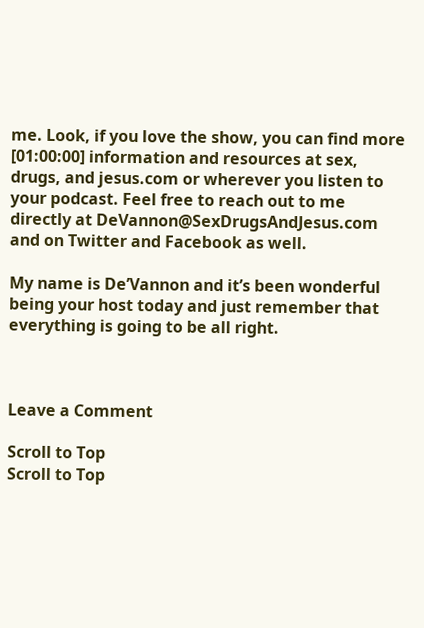me. Look, if you love the show, you can find more [01:00:00] information and resources at sex, drugs, and jesus.com or wherever you listen to your podcast. Feel free to reach out to me directly at DeVannon@SexDrugsAndJesus.com and on Twitter and Facebook as well.

My name is De’Vannon and it’s been wonderful being your host today and just remember that everything is going to be all right.



Leave a Comment

Scroll to Top
Scroll to Top